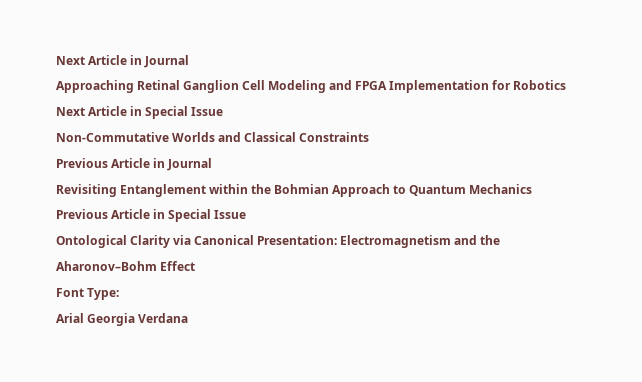Next Article in Journal
Approaching Retinal Ganglion Cell Modeling and FPGA Implementation for Robotics
Next Article in Special Issue
Non-Commutative Worlds and Classical Constraints
Previous Article in Journal
Revisiting Entanglement within the Bohmian Approach to Quantum Mechanics
Previous Article in Special Issue
Ontological Clarity via Canonical Presentation: Electromagnetism and the Aharonov–Bohm Effect
Font Type:
Arial Georgia Verdana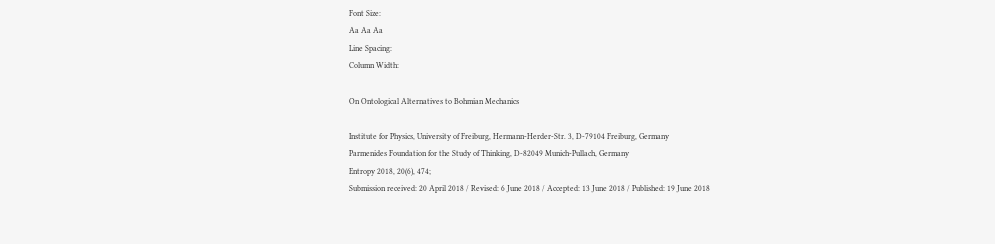Font Size:
Aa Aa Aa
Line Spacing:
Column Width:

On Ontological Alternatives to Bohmian Mechanics

Institute for Physics, University of Freiburg, Hermann-Herder-Str. 3, D-79104 Freiburg, Germany
Parmenides Foundation for the Study of Thinking, D-82049 Munich-Pullach, Germany
Entropy 2018, 20(6), 474;
Submission received: 20 April 2018 / Revised: 6 June 2018 / Accepted: 13 June 2018 / Published: 19 June 2018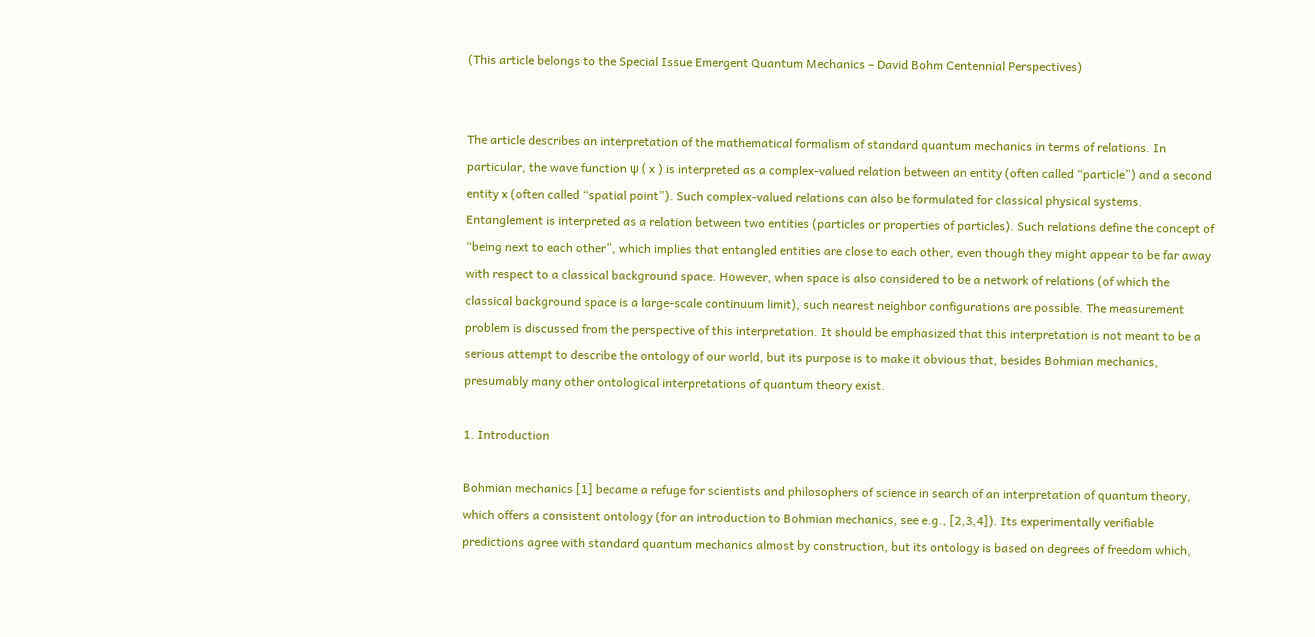(This article belongs to the Special Issue Emergent Quantum Mechanics – David Bohm Centennial Perspectives)


The article describes an interpretation of the mathematical formalism of standard quantum mechanics in terms of relations. In particular, the wave function ψ ( x ) is interpreted as a complex-valued relation between an entity (often called “particle”) and a second entity x (often called “spatial point”). Such complex-valued relations can also be formulated for classical physical systems. Entanglement is interpreted as a relation between two entities (particles or properties of particles). Such relations define the concept of “being next to each other”, which implies that entangled entities are close to each other, even though they might appear to be far away with respect to a classical background space. However, when space is also considered to be a network of relations (of which the classical background space is a large-scale continuum limit), such nearest neighbor configurations are possible. The measurement problem is discussed from the perspective of this interpretation. It should be emphasized that this interpretation is not meant to be a serious attempt to describe the ontology of our world, but its purpose is to make it obvious that, besides Bohmian mechanics, presumably many other ontological interpretations of quantum theory exist.

1. Introduction

Bohmian mechanics [1] became a refuge for scientists and philosophers of science in search of an interpretation of quantum theory, which offers a consistent ontology (for an introduction to Bohmian mechanics, see e.g., [2,3,4]). Its experimentally verifiable predictions agree with standard quantum mechanics almost by construction, but its ontology is based on degrees of freedom which,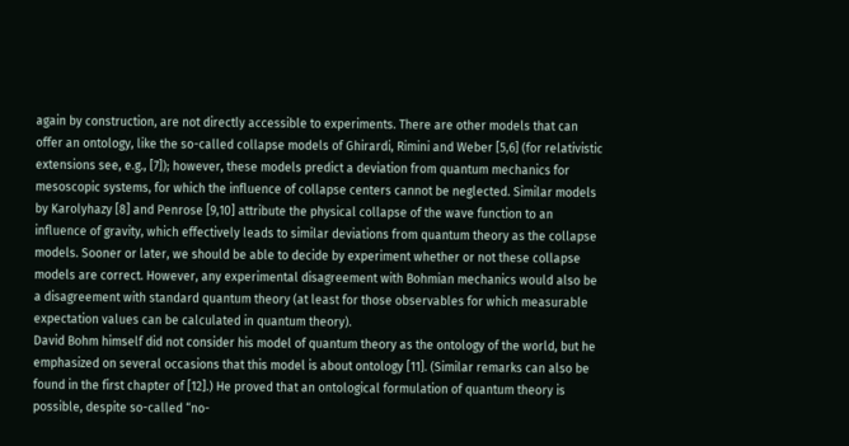again by construction, are not directly accessible to experiments. There are other models that can offer an ontology, like the so-called collapse models of Ghirardi, Rimini and Weber [5,6] (for relativistic extensions see, e.g., [7]); however, these models predict a deviation from quantum mechanics for mesoscopic systems, for which the influence of collapse centers cannot be neglected. Similar models by Karolyhazy [8] and Penrose [9,10] attribute the physical collapse of the wave function to an influence of gravity, which effectively leads to similar deviations from quantum theory as the collapse models. Sooner or later, we should be able to decide by experiment whether or not these collapse models are correct. However, any experimental disagreement with Bohmian mechanics would also be a disagreement with standard quantum theory (at least for those observables for which measurable expectation values can be calculated in quantum theory).
David Bohm himself did not consider his model of quantum theory as the ontology of the world, but he emphasized on several occasions that this model is about ontology [11]. (Similar remarks can also be found in the first chapter of [12].) He proved that an ontological formulation of quantum theory is possible, despite so-called “no-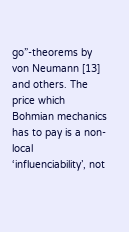go”-theorems by von Neumann [13] and others. The price which Bohmian mechanics has to pay is a non-local ‘influenciability’, not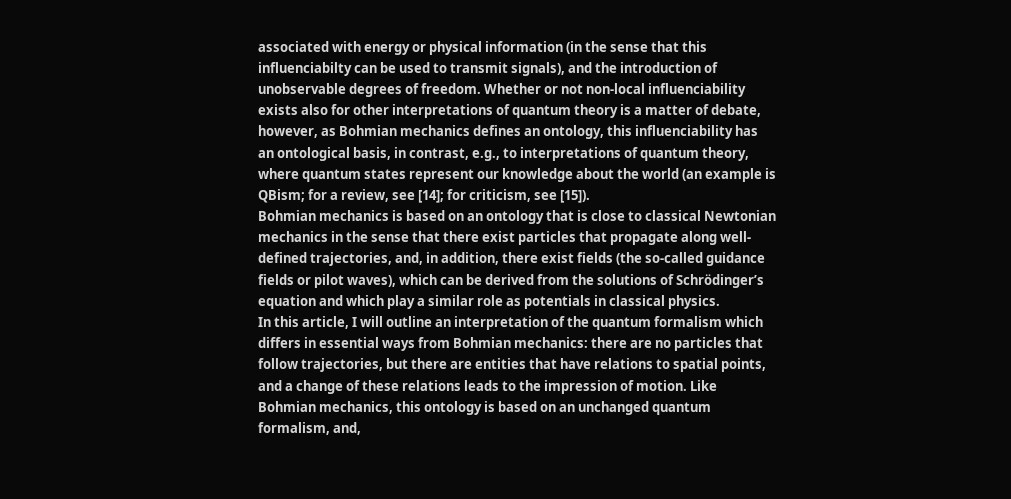associated with energy or physical information (in the sense that this influenciabilty can be used to transmit signals), and the introduction of unobservable degrees of freedom. Whether or not non-local influenciability exists also for other interpretations of quantum theory is a matter of debate, however, as Bohmian mechanics defines an ontology, this influenciability has an ontological basis, in contrast, e.g., to interpretations of quantum theory, where quantum states represent our knowledge about the world (an example is QBism; for a review, see [14]; for criticism, see [15]).
Bohmian mechanics is based on an ontology that is close to classical Newtonian mechanics in the sense that there exist particles that propagate along well-defined trajectories, and, in addition, there exist fields (the so-called guidance fields or pilot waves), which can be derived from the solutions of Schrödinger’s equation and which play a similar role as potentials in classical physics.
In this article, I will outline an interpretation of the quantum formalism which differs in essential ways from Bohmian mechanics: there are no particles that follow trajectories, but there are entities that have relations to spatial points, and a change of these relations leads to the impression of motion. Like Bohmian mechanics, this ontology is based on an unchanged quantum formalism, and,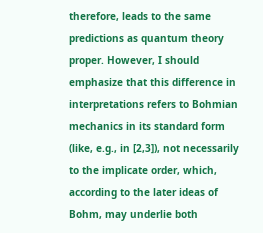therefore, leads to the same predictions as quantum theory proper. However, I should emphasize that this difference in interpretations refers to Bohmian mechanics in its standard form (like, e.g., in [2,3]), not necessarily to the implicate order, which, according to the later ideas of Bohm, may underlie both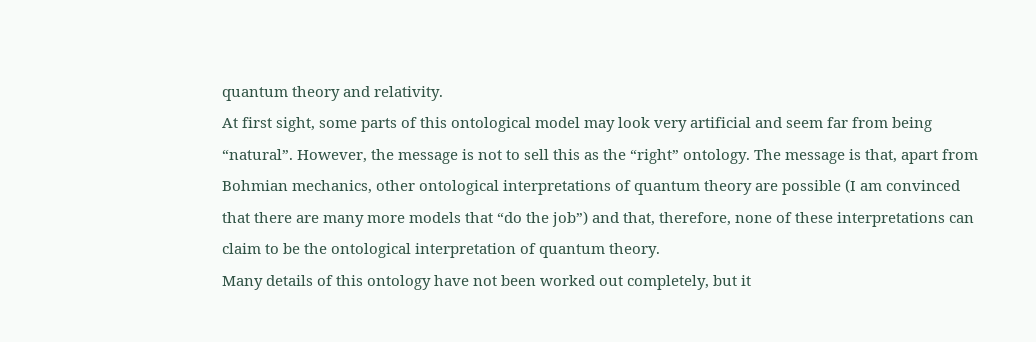quantum theory and relativity.
At first sight, some parts of this ontological model may look very artificial and seem far from being “natural”. However, the message is not to sell this as the “right” ontology. The message is that, apart from Bohmian mechanics, other ontological interpretations of quantum theory are possible (I am convinced that there are many more models that “do the job”) and that, therefore, none of these interpretations can claim to be the ontological interpretation of quantum theory.
Many details of this ontology have not been worked out completely, but it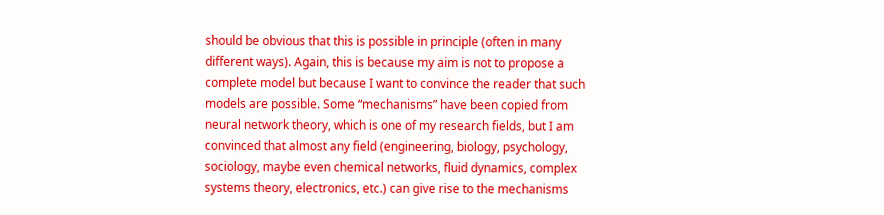should be obvious that this is possible in principle (often in many different ways). Again, this is because my aim is not to propose a complete model but because I want to convince the reader that such models are possible. Some “mechanisms” have been copied from neural network theory, which is one of my research fields, but I am convinced that almost any field (engineering, biology, psychology, sociology, maybe even chemical networks, fluid dynamics, complex systems theory, electronics, etc.) can give rise to the mechanisms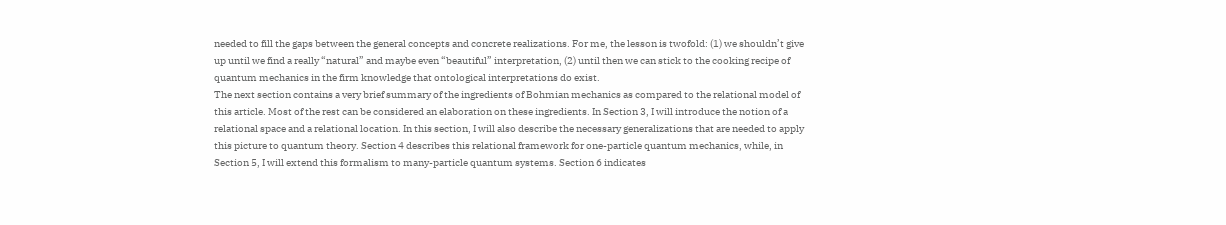needed to fill the gaps between the general concepts and concrete realizations. For me, the lesson is twofold: (1) we shouldn’t give up until we find a really “natural” and maybe even “beautiful” interpretation, (2) until then we can stick to the cooking recipe of quantum mechanics in the firm knowledge that ontological interpretations do exist.
The next section contains a very brief summary of the ingredients of Bohmian mechanics as compared to the relational model of this article. Most of the rest can be considered an elaboration on these ingredients. In Section 3, I will introduce the notion of a relational space and a relational location. In this section, I will also describe the necessary generalizations that are needed to apply this picture to quantum theory. Section 4 describes this relational framework for one-particle quantum mechanics, while, in Section 5, I will extend this formalism to many-particle quantum systems. Section 6 indicates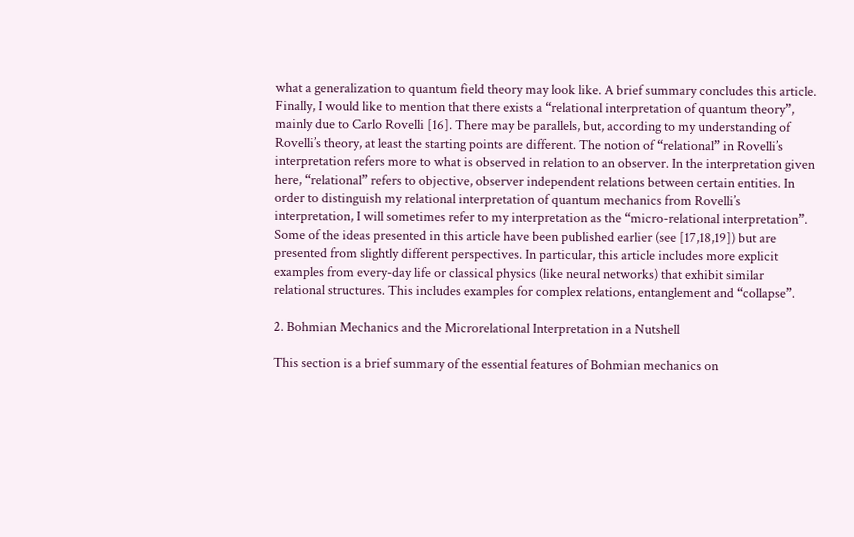what a generalization to quantum field theory may look like. A brief summary concludes this article.
Finally, I would like to mention that there exists a “relational interpretation of quantum theory”, mainly due to Carlo Rovelli [16]. There may be parallels, but, according to my understanding of Rovelli’s theory, at least the starting points are different. The notion of “relational” in Rovelli’s interpretation refers more to what is observed in relation to an observer. In the interpretation given here, “relational” refers to objective, observer independent relations between certain entities. In order to distinguish my relational interpretation of quantum mechanics from Rovelli’s interpretation, I will sometimes refer to my interpretation as the “micro-relational interpretation”. Some of the ideas presented in this article have been published earlier (see [17,18,19]) but are presented from slightly different perspectives. In particular, this article includes more explicit examples from every-day life or classical physics (like neural networks) that exhibit similar relational structures. This includes examples for complex relations, entanglement and “collapse”.

2. Bohmian Mechanics and the Microrelational Interpretation in a Nutshell

This section is a brief summary of the essential features of Bohmian mechanics on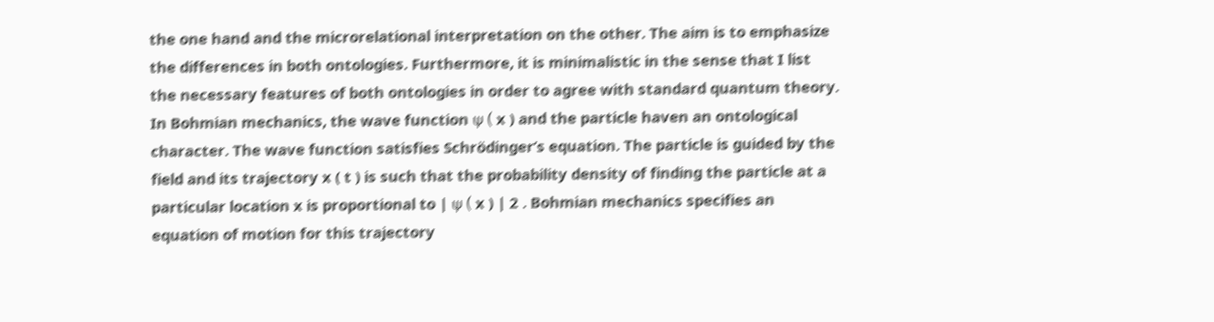the one hand and the microrelational interpretation on the other. The aim is to emphasize the differences in both ontologies. Furthermore, it is minimalistic in the sense that I list the necessary features of both ontologies in order to agree with standard quantum theory.
In Bohmian mechanics, the wave function ψ ( x ) and the particle haven an ontological character. The wave function satisfies Schrödinger’s equation. The particle is guided by the field and its trajectory x ( t ) is such that the probability density of finding the particle at a particular location x is proportional to | ψ ( x ) | 2 . Bohmian mechanics specifies an equation of motion for this trajectory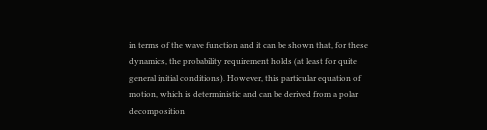in terms of the wave function and it can be shown that, for these dynamics, the probability requirement holds (at least for quite general initial conditions). However, this particular equation of motion, which is deterministic and can be derived from a polar decomposition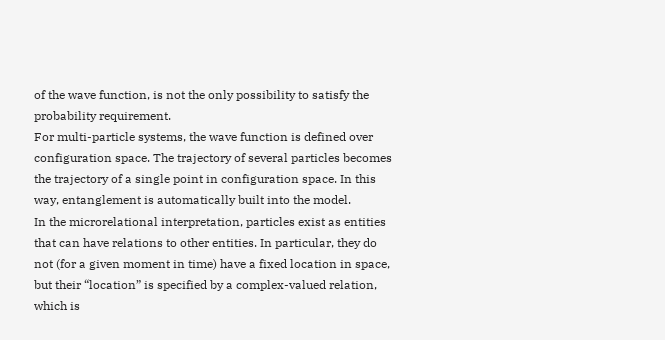of the wave function, is not the only possibility to satisfy the probability requirement.
For multi-particle systems, the wave function is defined over configuration space. The trajectory of several particles becomes the trajectory of a single point in configuration space. In this way, entanglement is automatically built into the model.
In the microrelational interpretation, particles exist as entities that can have relations to other entities. In particular, they do not (for a given moment in time) have a fixed location in space, but their “location” is specified by a complex-valued relation, which is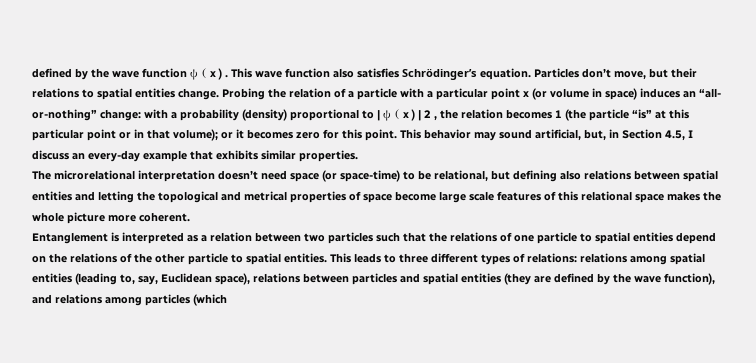defined by the wave function ψ ( x ) . This wave function also satisfies Schrödinger’s equation. Particles don’t move, but their relations to spatial entities change. Probing the relation of a particle with a particular point x (or volume in space) induces an “all-or-nothing” change: with a probability (density) proportional to | ψ ( x ) | 2 , the relation becomes 1 (the particle “is” at this particular point or in that volume); or it becomes zero for this point. This behavior may sound artificial, but, in Section 4.5, I discuss an every-day example that exhibits similar properties.
The microrelational interpretation doesn’t need space (or space-time) to be relational, but defining also relations between spatial entities and letting the topological and metrical properties of space become large scale features of this relational space makes the whole picture more coherent.
Entanglement is interpreted as a relation between two particles such that the relations of one particle to spatial entities depend on the relations of the other particle to spatial entities. This leads to three different types of relations: relations among spatial entities (leading to, say, Euclidean space), relations between particles and spatial entities (they are defined by the wave function), and relations among particles (which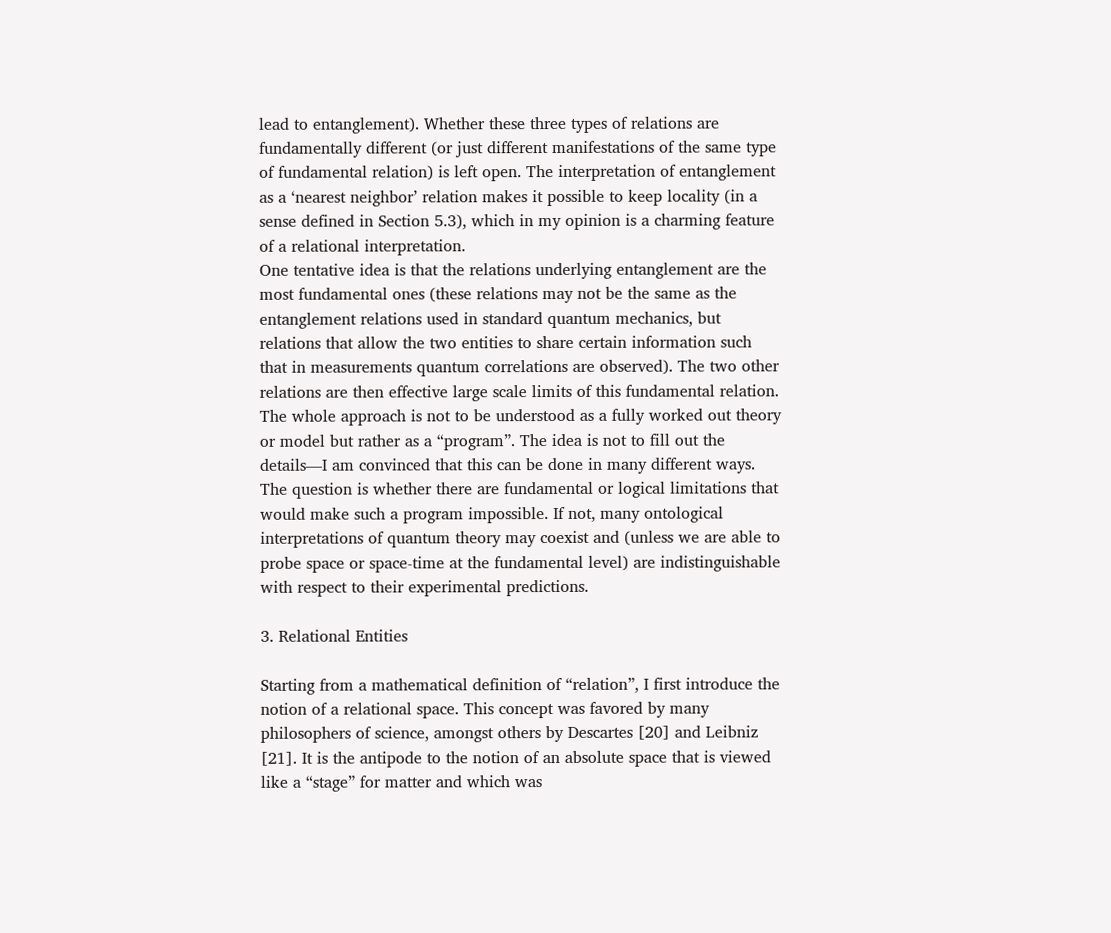lead to entanglement). Whether these three types of relations are fundamentally different (or just different manifestations of the same type of fundamental relation) is left open. The interpretation of entanglement as a ‘nearest neighbor’ relation makes it possible to keep locality (in a sense defined in Section 5.3), which in my opinion is a charming feature of a relational interpretation.
One tentative idea is that the relations underlying entanglement are the most fundamental ones (these relations may not be the same as the entanglement relations used in standard quantum mechanics, but relations that allow the two entities to share certain information such that in measurements quantum correlations are observed). The two other relations are then effective large scale limits of this fundamental relation.
The whole approach is not to be understood as a fully worked out theory or model but rather as a “program”. The idea is not to fill out the details—I am convinced that this can be done in many different ways. The question is whether there are fundamental or logical limitations that would make such a program impossible. If not, many ontological interpretations of quantum theory may coexist and (unless we are able to probe space or space-time at the fundamental level) are indistinguishable with respect to their experimental predictions.

3. Relational Entities

Starting from a mathematical definition of “relation”, I first introduce the notion of a relational space. This concept was favored by many philosophers of science, amongst others by Descartes [20] and Leibniz [21]. It is the antipode to the notion of an absolute space that is viewed like a “stage” for matter and which was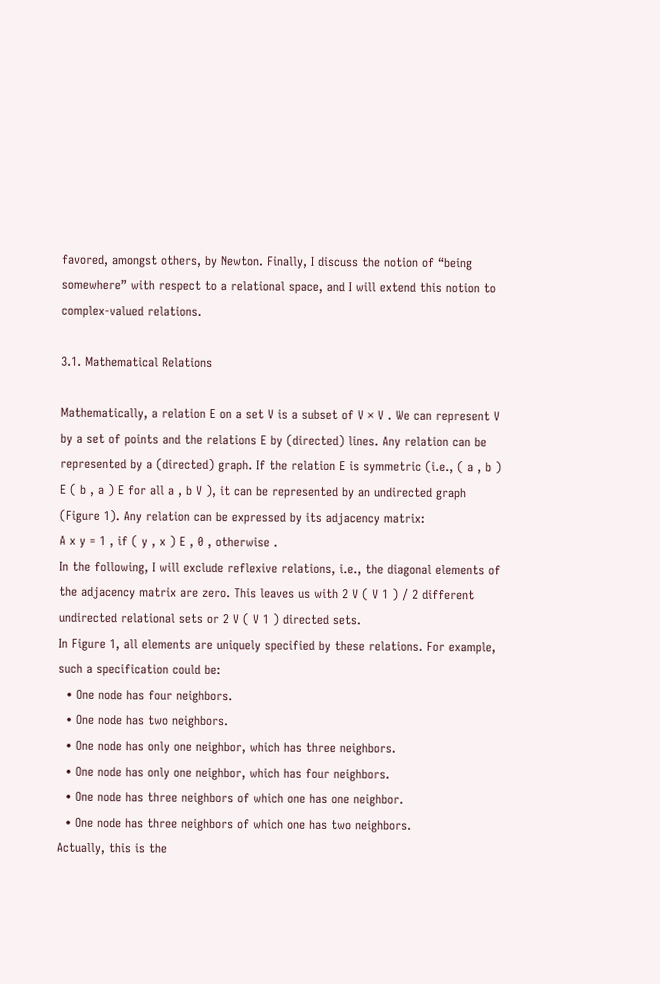favored, amongst others, by Newton. Finally, I discuss the notion of “being somewhere” with respect to a relational space, and I will extend this notion to complex-valued relations.

3.1. Mathematical Relations

Mathematically, a relation E on a set V is a subset of V × V . We can represent V by a set of points and the relations E by (directed) lines. Any relation can be represented by a (directed) graph. If the relation E is symmetric (i.e., ( a , b ) E ( b , a ) E for all a , b V ), it can be represented by an undirected graph (Figure 1). Any relation can be expressed by its adjacency matrix:
A x y = 1 , if ( y , x ) E , 0 , otherwise .
In the following, I will exclude reflexive relations, i.e., the diagonal elements of the adjacency matrix are zero. This leaves us with 2 V ( V 1 ) / 2 different undirected relational sets or 2 V ( V 1 ) directed sets.
In Figure 1, all elements are uniquely specified by these relations. For example, such a specification could be:
  • One node has four neighbors.
  • One node has two neighbors.
  • One node has only one neighbor, which has three neighbors.
  • One node has only one neighbor, which has four neighbors.
  • One node has three neighbors of which one has one neighbor.
  • One node has three neighbors of which one has two neighbors.
Actually, this is the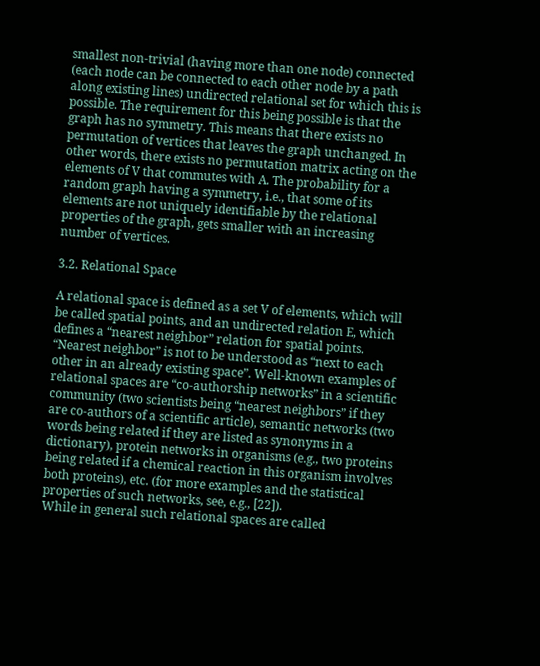smallest non-trivial (having more than one node) connected (each node can be connected to each other node by a path along existing lines) undirected relational set for which this is possible. The requirement for this being possible is that the graph has no symmetry. This means that there exists no permutation of vertices that leaves the graph unchanged. In other words, there exists no permutation matrix acting on the elements of V that commutes with A. The probability for a random graph having a symmetry, i.e., that some of its elements are not uniquely identifiable by the relational properties of the graph, gets smaller with an increasing number of vertices.

3.2. Relational Space

A relational space is defined as a set V of elements, which will be called spatial points, and an undirected relation E, which defines a “nearest neighbor” relation for spatial points. “Nearest neighbor” is not to be understood as “next to each other in an already existing space”. Well-known examples of relational spaces are “co-authorship networks” in a scientific community (two scientists being “nearest neighbors” if they are co-authors of a scientific article), semantic networks (two words being related if they are listed as synonyms in a dictionary), protein networks in organisms (e.g., two proteins being related if a chemical reaction in this organism involves both proteins), etc. (for more examples and the statistical properties of such networks, see, e.g., [22]).
While in general such relational spaces are called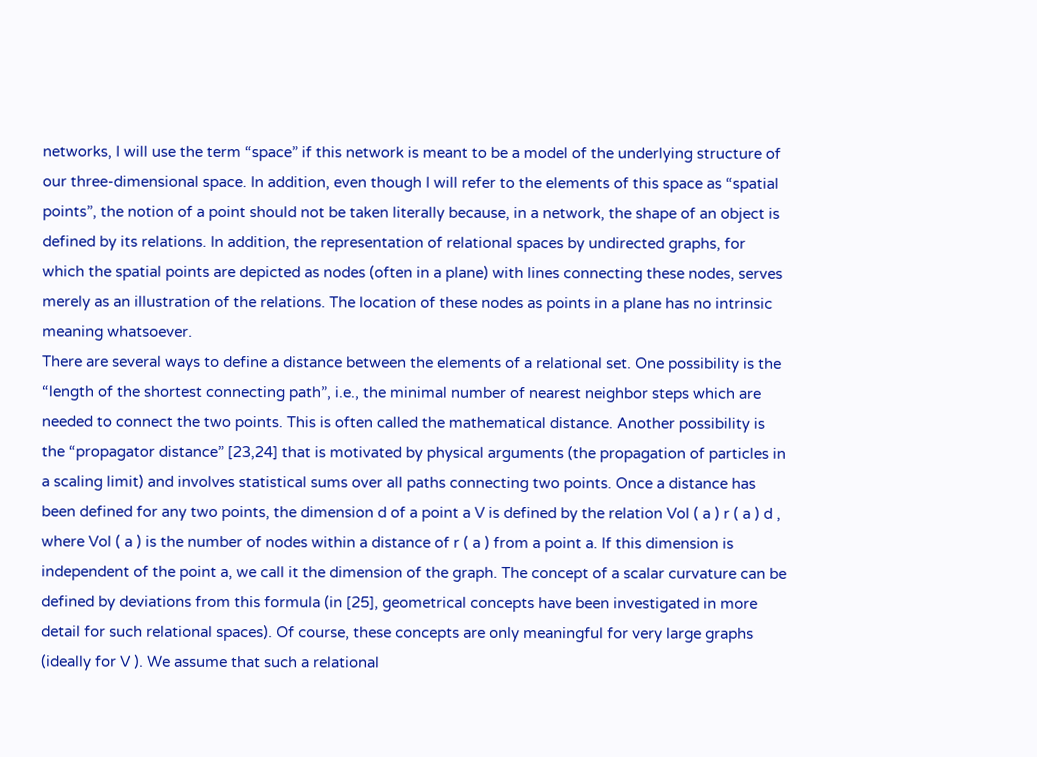networks, I will use the term “space” if this network is meant to be a model of the underlying structure of our three-dimensional space. In addition, even though I will refer to the elements of this space as “spatial points”, the notion of a point should not be taken literally because, in a network, the shape of an object is defined by its relations. In addition, the representation of relational spaces by undirected graphs, for which the spatial points are depicted as nodes (often in a plane) with lines connecting these nodes, serves merely as an illustration of the relations. The location of these nodes as points in a plane has no intrinsic meaning whatsoever.
There are several ways to define a distance between the elements of a relational set. One possibility is the “length of the shortest connecting path”, i.e., the minimal number of nearest neighbor steps which are needed to connect the two points. This is often called the mathematical distance. Another possibility is the “propagator distance” [23,24] that is motivated by physical arguments (the propagation of particles in a scaling limit) and involves statistical sums over all paths connecting two points. Once a distance has been defined for any two points, the dimension d of a point a V is defined by the relation Vol ( a ) r ( a ) d , where Vol ( a ) is the number of nodes within a distance of r ( a ) from a point a. If this dimension is independent of the point a, we call it the dimension of the graph. The concept of a scalar curvature can be defined by deviations from this formula (in [25], geometrical concepts have been investigated in more detail for such relational spaces). Of course, these concepts are only meaningful for very large graphs (ideally for V ). We assume that such a relational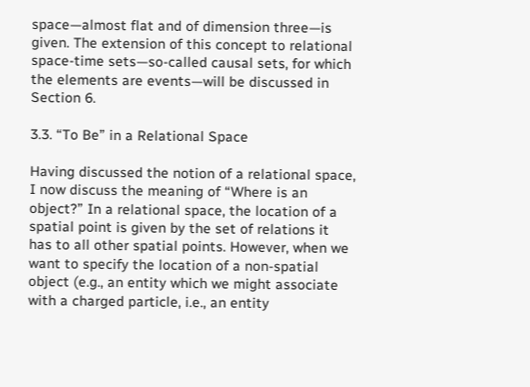space—almost flat and of dimension three—is given. The extension of this concept to relational space-time sets—so-called causal sets, for which the elements are events—will be discussed in Section 6.

3.3. “To Be” in a Relational Space

Having discussed the notion of a relational space, I now discuss the meaning of “Where is an object?” In a relational space, the location of a spatial point is given by the set of relations it has to all other spatial points. However, when we want to specify the location of a non-spatial object (e.g., an entity which we might associate with a charged particle, i.e., an entity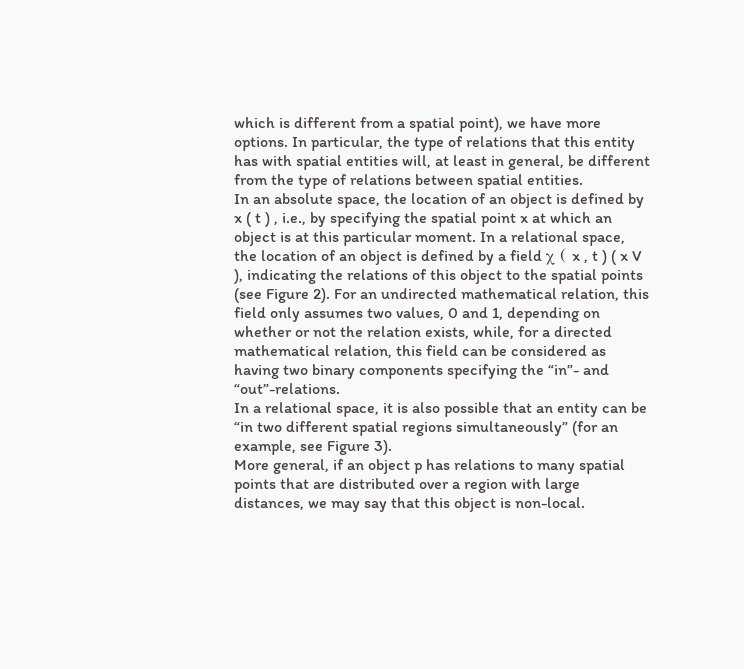which is different from a spatial point), we have more options. In particular, the type of relations that this entity has with spatial entities will, at least in general, be different from the type of relations between spatial entities.
In an absolute space, the location of an object is defined by x ( t ) , i.e., by specifying the spatial point x at which an object is at this particular moment. In a relational space, the location of an object is defined by a field χ ( x , t ) ( x V ), indicating the relations of this object to the spatial points (see Figure 2). For an undirected mathematical relation, this field only assumes two values, 0 and 1, depending on whether or not the relation exists, while, for a directed mathematical relation, this field can be considered as having two binary components specifying the “in”- and “out”-relations.
In a relational space, it is also possible that an entity can be “in two different spatial regions simultaneously” (for an example, see Figure 3).
More general, if an object p has relations to many spatial points that are distributed over a region with large distances, we may say that this object is non-local.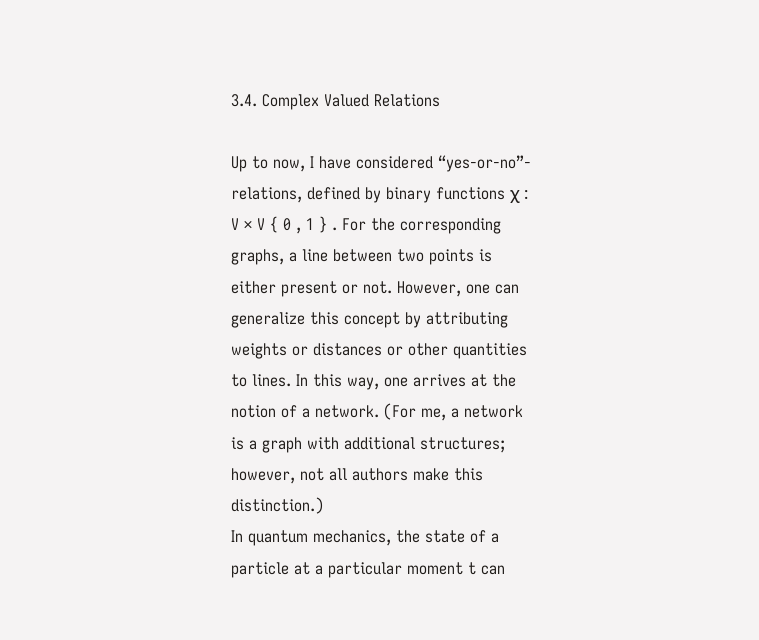3.4. Complex Valued Relations

Up to now, I have considered “yes-or-no”- relations, defined by binary functions χ : V × V { 0 , 1 } . For the corresponding graphs, a line between two points is either present or not. However, one can generalize this concept by attributing weights or distances or other quantities to lines. In this way, one arrives at the notion of a network. (For me, a network is a graph with additional structures; however, not all authors make this distinction.)
In quantum mechanics, the state of a particle at a particular moment t can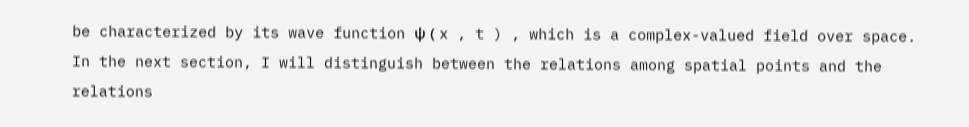be characterized by its wave function ψ ( x , t ) , which is a complex-valued field over space. In the next section, I will distinguish between the relations among spatial points and the relations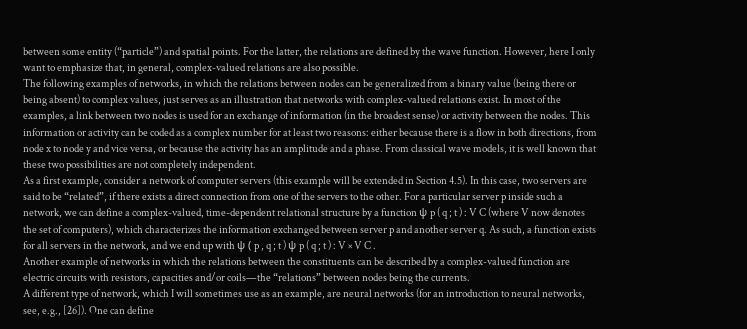between some entity (“particle”) and spatial points. For the latter, the relations are defined by the wave function. However, here I only want to emphasize that, in general, complex-valued relations are also possible.
The following examples of networks, in which the relations between nodes can be generalized from a binary value (being there or being absent) to complex values, just serves as an illustration that networks with complex-valued relations exist. In most of the examples, a link between two nodes is used for an exchange of information (in the broadest sense) or activity between the nodes. This information or activity can be coded as a complex number for at least two reasons: either because there is a flow in both directions, from node x to node y and vice versa, or because the activity has an amplitude and a phase. From classical wave models, it is well known that these two possibilities are not completely independent.
As a first example, consider a network of computer servers (this example will be extended in Section 4.5). In this case, two servers are said to be “related”, if there exists a direct connection from one of the servers to the other. For a particular server p inside such a network, we can define a complex-valued, time-dependent relational structure by a function ψ p ( q ; t ) : V C (where V now denotes the set of computers), which characterizes the information exchanged between server p and another server q. As such, a function exists for all servers in the network, and we end up with ψ ( p , q ; t ) ψ p ( q ; t ) : V × V C .
Another example of networks in which the relations between the constituents can be described by a complex-valued function are electric circuits with resistors, capacities and/or coils—the “relations” between nodes being the currents.
A different type of network, which I will sometimes use as an example, are neural networks (for an introduction to neural networks, see, e.g., [26]). One can define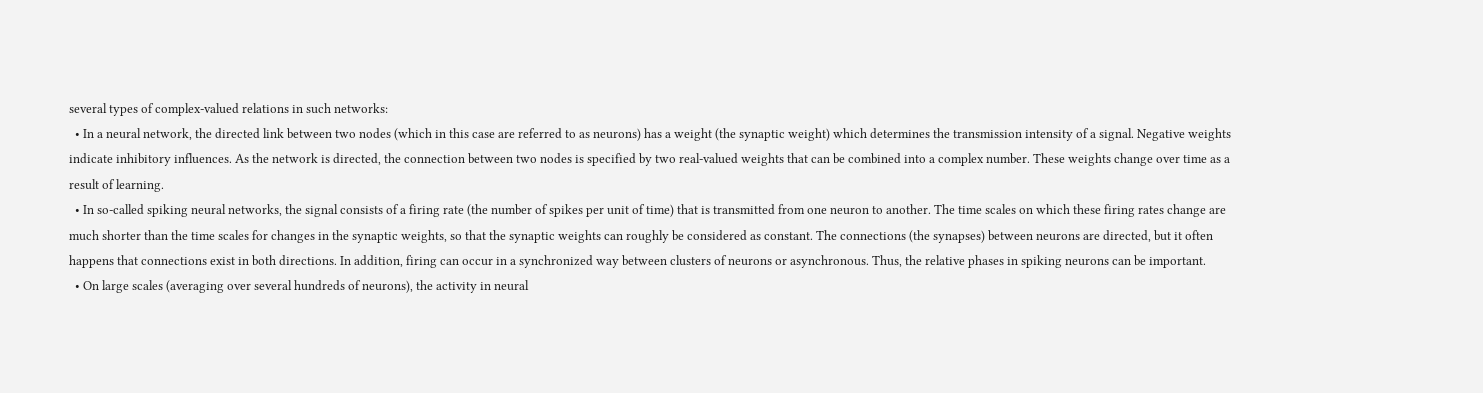several types of complex-valued relations in such networks:
  • In a neural network, the directed link between two nodes (which in this case are referred to as neurons) has a weight (the synaptic weight) which determines the transmission intensity of a signal. Negative weights indicate inhibitory influences. As the network is directed, the connection between two nodes is specified by two real-valued weights that can be combined into a complex number. These weights change over time as a result of learning.
  • In so-called spiking neural networks, the signal consists of a firing rate (the number of spikes per unit of time) that is transmitted from one neuron to another. The time scales on which these firing rates change are much shorter than the time scales for changes in the synaptic weights, so that the synaptic weights can roughly be considered as constant. The connections (the synapses) between neurons are directed, but it often happens that connections exist in both directions. In addition, firing can occur in a synchronized way between clusters of neurons or asynchronous. Thus, the relative phases in spiking neurons can be important.
  • On large scales (averaging over several hundreds of neurons), the activity in neural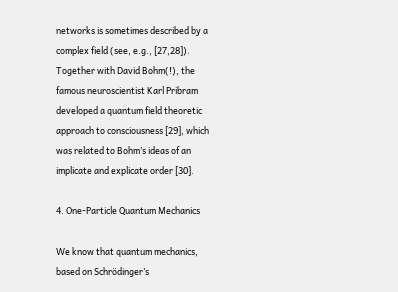networks is sometimes described by a complex field (see, e.g., [27,28]). Together with David Bohm(!), the famous neuroscientist Karl Pribram developed a quantum field theoretic approach to consciousness [29], which was related to Bohm’s ideas of an implicate and explicate order [30].

4. One-Particle Quantum Mechanics

We know that quantum mechanics, based on Schrödinger’s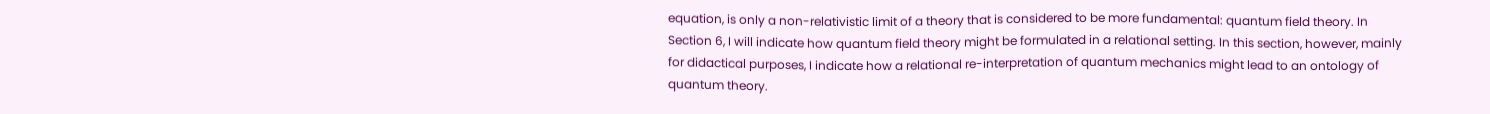equation, is only a non-relativistic limit of a theory that is considered to be more fundamental: quantum field theory. In Section 6, I will indicate how quantum field theory might be formulated in a relational setting. In this section, however, mainly for didactical purposes, I indicate how a relational re-interpretation of quantum mechanics might lead to an ontology of quantum theory.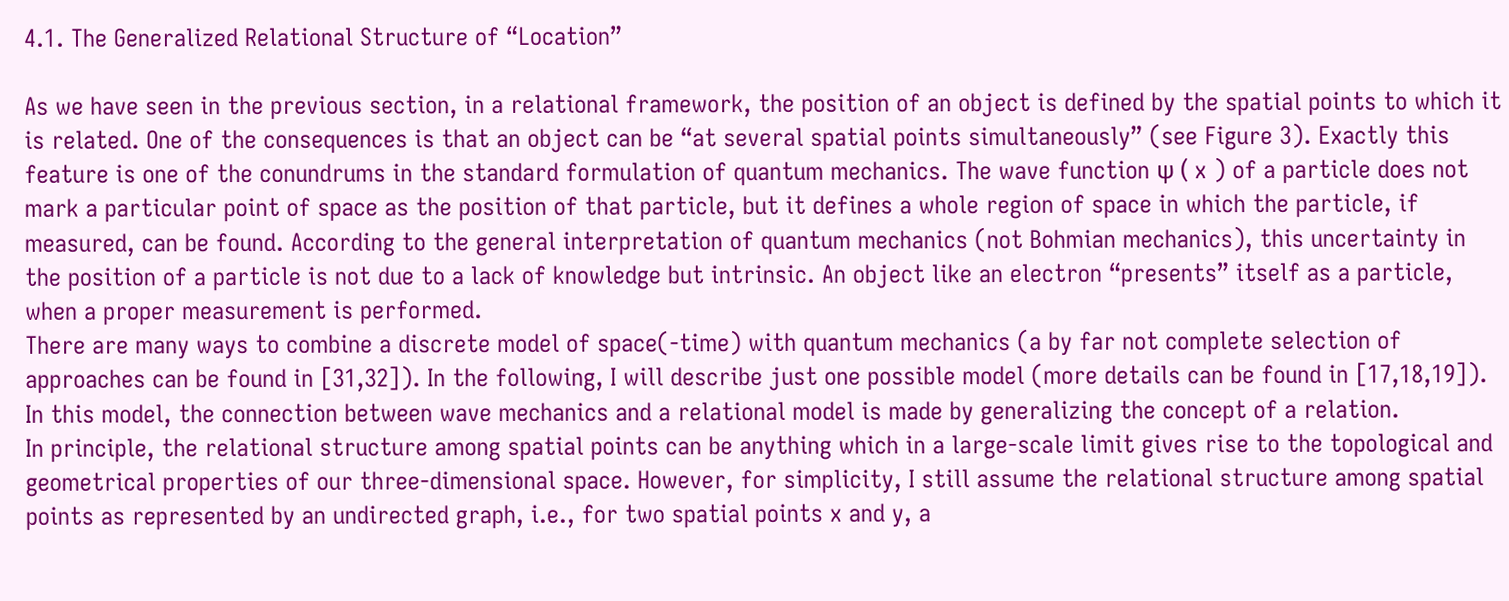4.1. The Generalized Relational Structure of “Location”

As we have seen in the previous section, in a relational framework, the position of an object is defined by the spatial points to which it is related. One of the consequences is that an object can be “at several spatial points simultaneously” (see Figure 3). Exactly this feature is one of the conundrums in the standard formulation of quantum mechanics. The wave function ψ ( x ) of a particle does not mark a particular point of space as the position of that particle, but it defines a whole region of space in which the particle, if measured, can be found. According to the general interpretation of quantum mechanics (not Bohmian mechanics), this uncertainty in the position of a particle is not due to a lack of knowledge but intrinsic. An object like an electron “presents” itself as a particle, when a proper measurement is performed.
There are many ways to combine a discrete model of space(-time) with quantum mechanics (a by far not complete selection of approaches can be found in [31,32]). In the following, I will describe just one possible model (more details can be found in [17,18,19]). In this model, the connection between wave mechanics and a relational model is made by generalizing the concept of a relation.
In principle, the relational structure among spatial points can be anything which in a large-scale limit gives rise to the topological and geometrical properties of our three-dimensional space. However, for simplicity, I still assume the relational structure among spatial points as represented by an undirected graph, i.e., for two spatial points x and y, a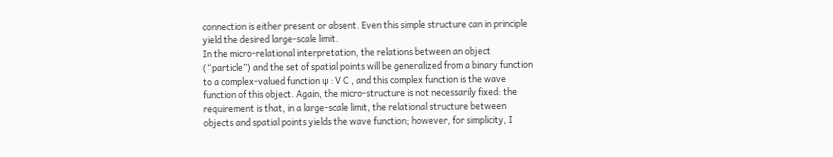connection is either present or absent. Even this simple structure can in principle yield the desired large-scale limit.
In the micro-relational interpretation, the relations between an object (“particle”) and the set of spatial points will be generalized from a binary function to a complex-valued function ψ : V C , and this complex function is the wave function of this object. Again, the micro-structure is not necessarily fixed: the requirement is that, in a large-scale limit, the relational structure between objects and spatial points yields the wave function; however, for simplicity, I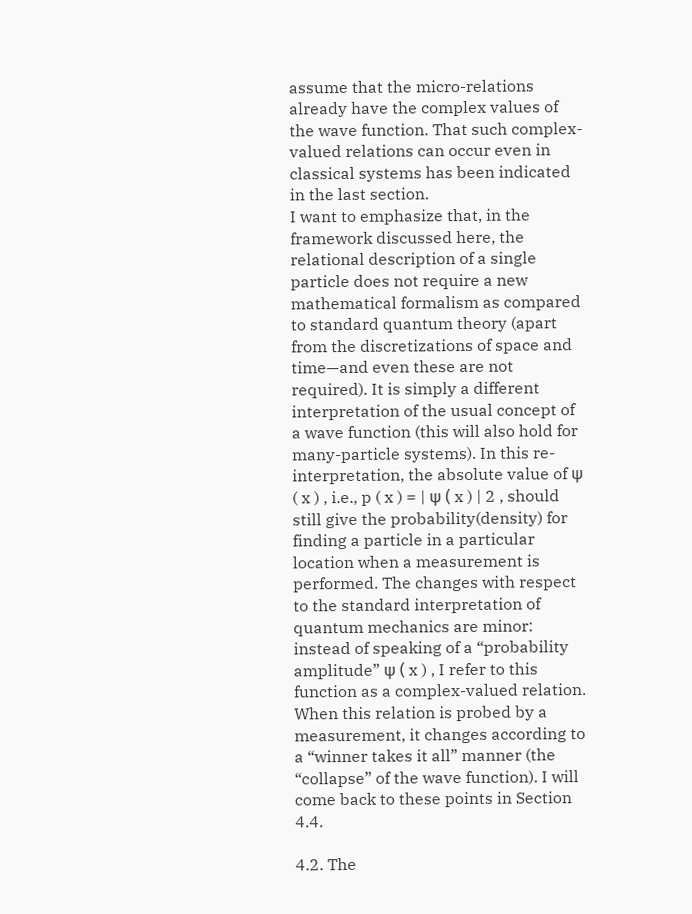assume that the micro-relations already have the complex values of the wave function. That such complex-valued relations can occur even in classical systems has been indicated in the last section.
I want to emphasize that, in the framework discussed here, the relational description of a single particle does not require a new mathematical formalism as compared to standard quantum theory (apart from the discretizations of space and time—and even these are not required). It is simply a different interpretation of the usual concept of a wave function (this will also hold for many-particle systems). In this re-interpretation, the absolute value of ψ ( x ) , i.e., p ( x ) = | ψ ( x ) | 2 , should still give the probability(density) for finding a particle in a particular location when a measurement is performed. The changes with respect to the standard interpretation of quantum mechanics are minor: instead of speaking of a “probability amplitude” ψ ( x ) , I refer to this function as a complex-valued relation. When this relation is probed by a measurement, it changes according to a “winner takes it all” manner (the “collapse” of the wave function). I will come back to these points in Section 4.4.

4.2. The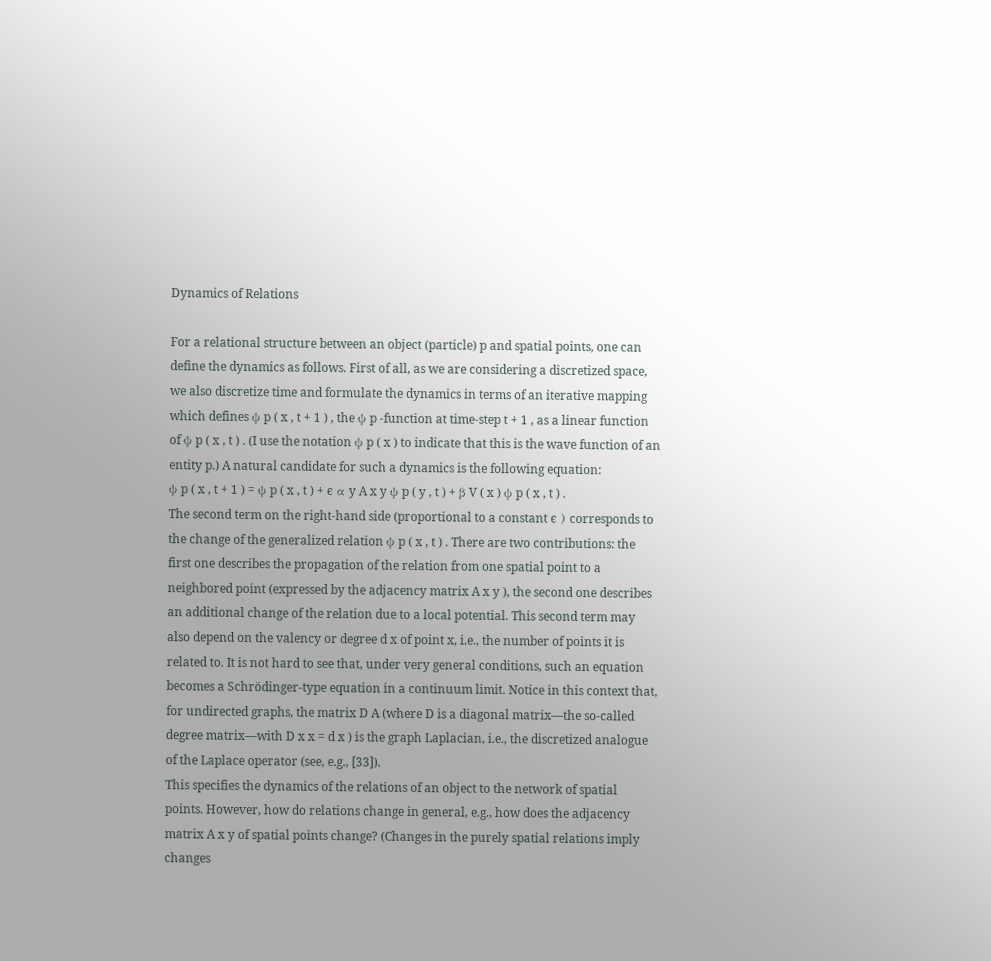Dynamics of Relations

For a relational structure between an object (particle) p and spatial points, one can define the dynamics as follows. First of all, as we are considering a discretized space, we also discretize time and formulate the dynamics in terms of an iterative mapping which defines ψ p ( x , t + 1 ) , the ψ p -function at time-step t + 1 , as a linear function of ψ p ( x , t ) . (I use the notation ψ p ( x ) to indicate that this is the wave function of an entity p.) A natural candidate for such a dynamics is the following equation:
ψ p ( x , t + 1 ) = ψ p ( x , t ) + ϵ α y A x y ψ p ( y , t ) + β V ( x ) ψ p ( x , t ) .
The second term on the right-hand side (proportional to a constant ϵ ) corresponds to the change of the generalized relation ψ p ( x , t ) . There are two contributions: the first one describes the propagation of the relation from one spatial point to a neighbored point (expressed by the adjacency matrix A x y ), the second one describes an additional change of the relation due to a local potential. This second term may also depend on the valency or degree d x of point x, i.e., the number of points it is related to. It is not hard to see that, under very general conditions, such an equation becomes a Schrödinger-type equation in a continuum limit. Notice in this context that, for undirected graphs, the matrix D A (where D is a diagonal matrix—the so-called degree matrix—with D x x = d x ) is the graph Laplacian, i.e., the discretized analogue of the Laplace operator (see, e.g., [33]).
This specifies the dynamics of the relations of an object to the network of spatial points. However, how do relations change in general, e.g., how does the adjacency matrix A x y of spatial points change? (Changes in the purely spatial relations imply changes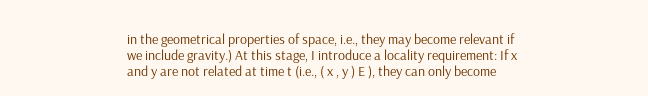in the geometrical properties of space, i.e., they may become relevant if we include gravity.) At this stage, I introduce a locality requirement: If x and y are not related at time t (i.e., ( x , y ) E ), they can only become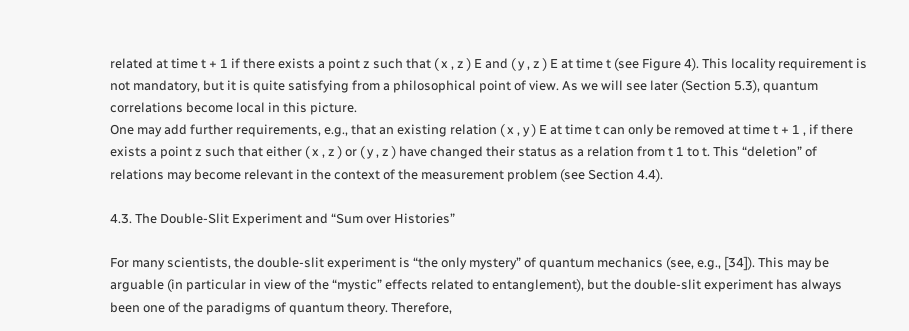related at time t + 1 if there exists a point z such that ( x , z ) E and ( y , z ) E at time t (see Figure 4). This locality requirement is not mandatory, but it is quite satisfying from a philosophical point of view. As we will see later (Section 5.3), quantum correlations become local in this picture.
One may add further requirements, e.g., that an existing relation ( x , y ) E at time t can only be removed at time t + 1 , if there exists a point z such that either ( x , z ) or ( y , z ) have changed their status as a relation from t 1 to t. This “deletion” of relations may become relevant in the context of the measurement problem (see Section 4.4).

4.3. The Double-Slit Experiment and “Sum over Histories”

For many scientists, the double-slit experiment is “the only mystery” of quantum mechanics (see, e.g., [34]). This may be arguable (in particular in view of the “mystic” effects related to entanglement), but the double-slit experiment has always been one of the paradigms of quantum theory. Therefore,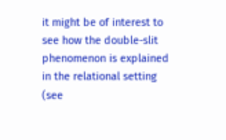it might be of interest to see how the double-slit phenomenon is explained in the relational setting (see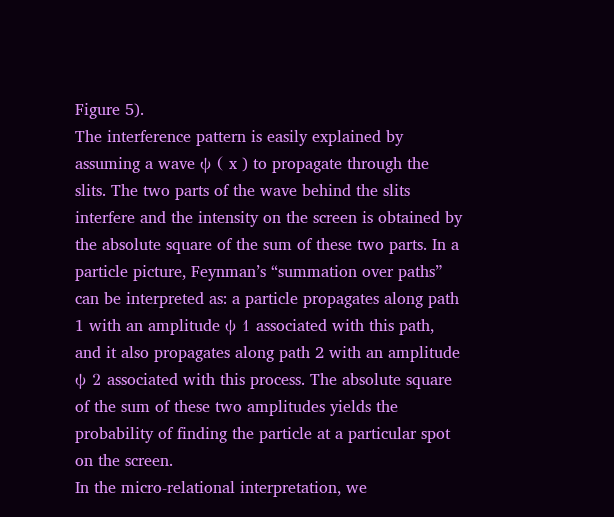Figure 5).
The interference pattern is easily explained by assuming a wave ψ ( x ) to propagate through the slits. The two parts of the wave behind the slits interfere and the intensity on the screen is obtained by the absolute square of the sum of these two parts. In a particle picture, Feynman’s “summation over paths” can be interpreted as: a particle propagates along path 1 with an amplitude ψ 1 associated with this path, and it also propagates along path 2 with an amplitude ψ 2 associated with this process. The absolute square of the sum of these two amplitudes yields the probability of finding the particle at a particular spot on the screen.
In the micro-relational interpretation, we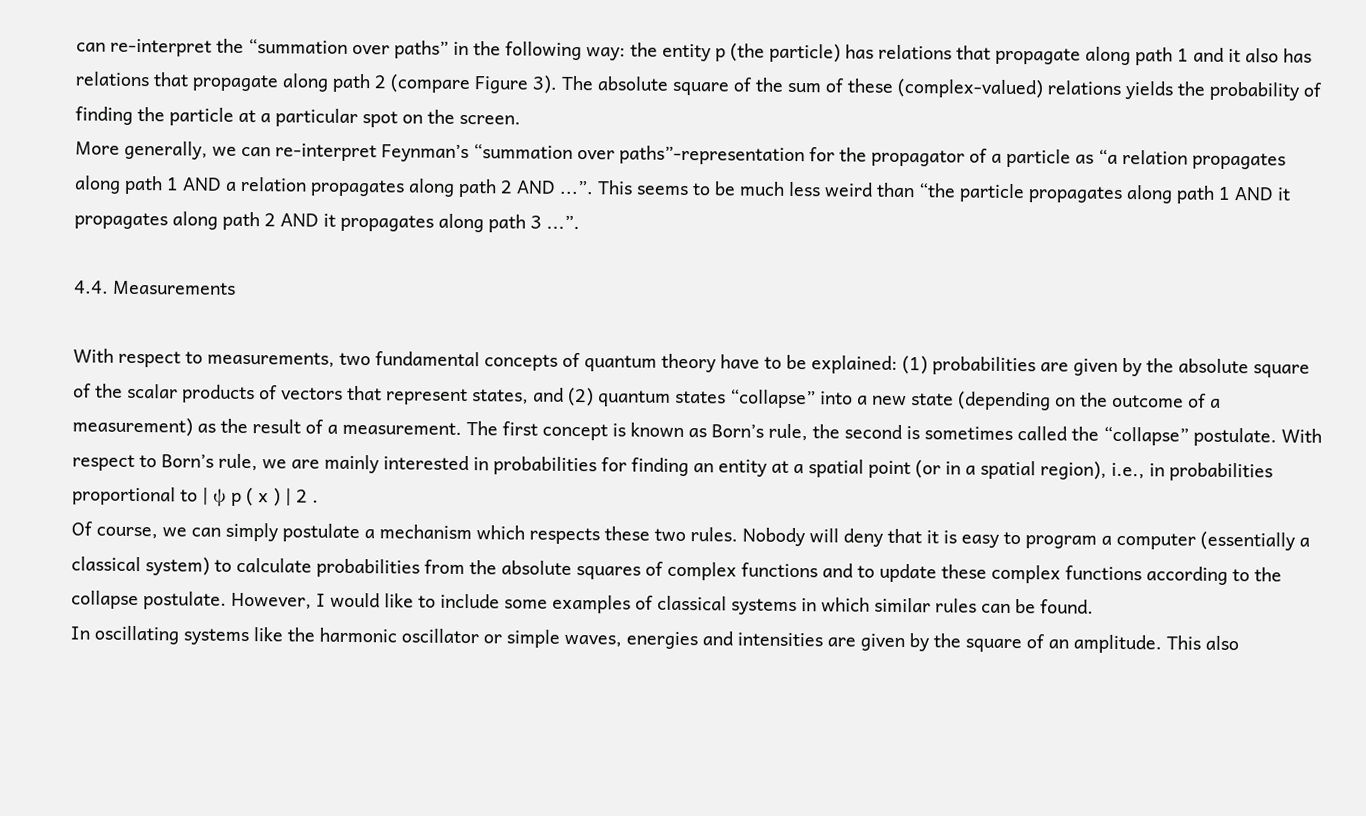can re-interpret the “summation over paths” in the following way: the entity p (the particle) has relations that propagate along path 1 and it also has relations that propagate along path 2 (compare Figure 3). The absolute square of the sum of these (complex-valued) relations yields the probability of finding the particle at a particular spot on the screen.
More generally, we can re-interpret Feynman’s “summation over paths”-representation for the propagator of a particle as “a relation propagates along path 1 AND a relation propagates along path 2 AND ...”. This seems to be much less weird than “the particle propagates along path 1 AND it propagates along path 2 AND it propagates along path 3 ...”.

4.4. Measurements

With respect to measurements, two fundamental concepts of quantum theory have to be explained: (1) probabilities are given by the absolute square of the scalar products of vectors that represent states, and (2) quantum states “collapse” into a new state (depending on the outcome of a measurement) as the result of a measurement. The first concept is known as Born’s rule, the second is sometimes called the “collapse” postulate. With respect to Born’s rule, we are mainly interested in probabilities for finding an entity at a spatial point (or in a spatial region), i.e., in probabilities proportional to | ψ p ( x ) | 2 .
Of course, we can simply postulate a mechanism which respects these two rules. Nobody will deny that it is easy to program a computer (essentially a classical system) to calculate probabilities from the absolute squares of complex functions and to update these complex functions according to the collapse postulate. However, I would like to include some examples of classical systems in which similar rules can be found.
In oscillating systems like the harmonic oscillator or simple waves, energies and intensities are given by the square of an amplitude. This also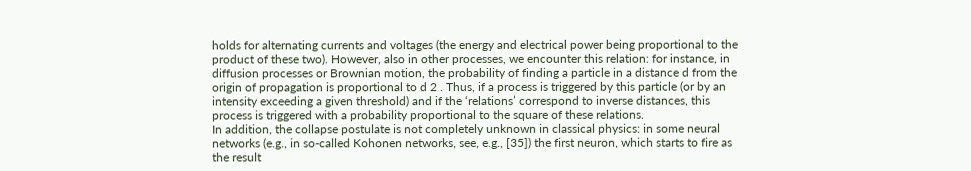holds for alternating currents and voltages (the energy and electrical power being proportional to the product of these two). However, also in other processes, we encounter this relation: for instance, in diffusion processes or Brownian motion, the probability of finding a particle in a distance d from the origin of propagation is proportional to d 2 . Thus, if a process is triggered by this particle (or by an intensity exceeding a given threshold) and if the ‘relations’ correspond to inverse distances, this process is triggered with a probability proportional to the square of these relations.
In addition, the collapse postulate is not completely unknown in classical physics: in some neural networks (e.g., in so-called Kohonen networks, see, e.g., [35]) the first neuron, which starts to fire as the result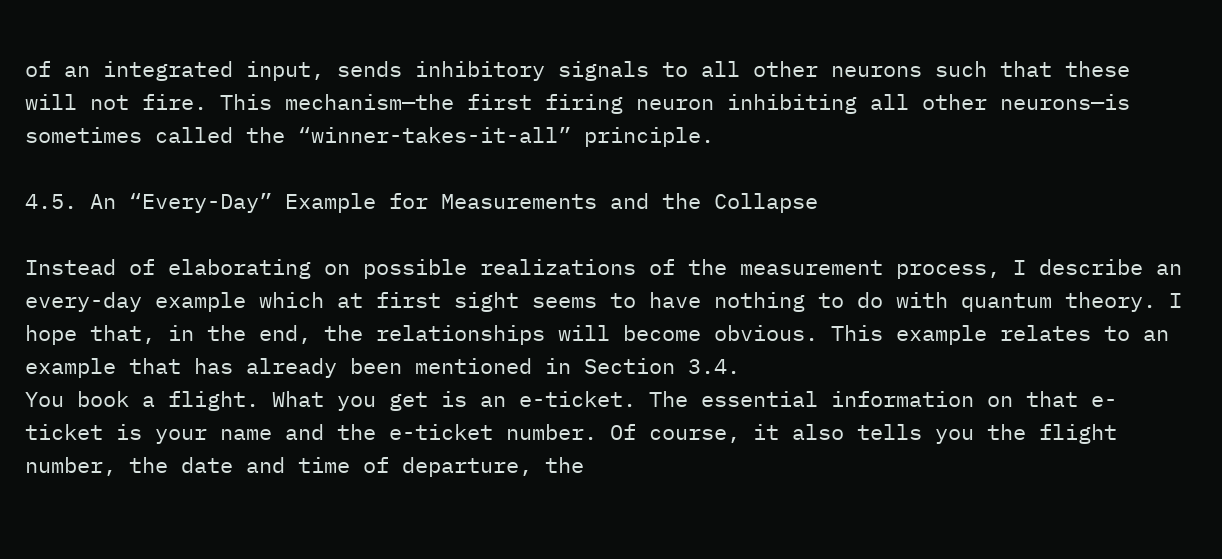of an integrated input, sends inhibitory signals to all other neurons such that these will not fire. This mechanism—the first firing neuron inhibiting all other neurons—is sometimes called the “winner-takes-it-all” principle.

4.5. An “Every-Day” Example for Measurements and the Collapse

Instead of elaborating on possible realizations of the measurement process, I describe an every-day example which at first sight seems to have nothing to do with quantum theory. I hope that, in the end, the relationships will become obvious. This example relates to an example that has already been mentioned in Section 3.4.
You book a flight. What you get is an e-ticket. The essential information on that e-ticket is your name and the e-ticket number. Of course, it also tells you the flight number, the date and time of departure, the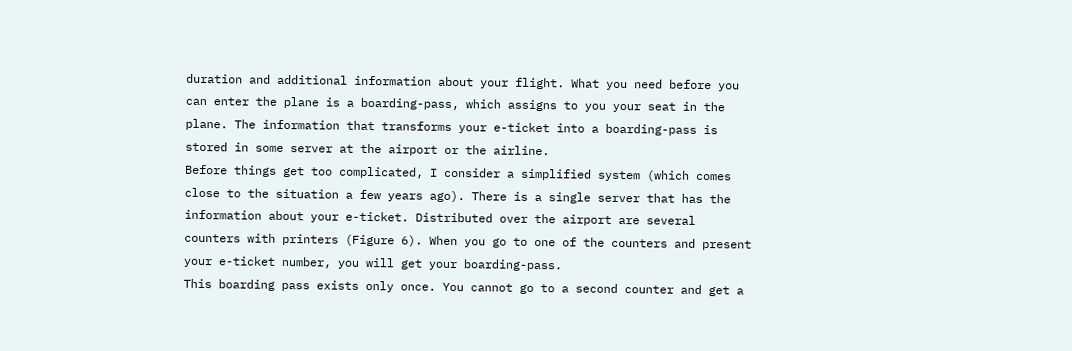duration and additional information about your flight. What you need before you can enter the plane is a boarding-pass, which assigns to you your seat in the plane. The information that transforms your e-ticket into a boarding-pass is stored in some server at the airport or the airline.
Before things get too complicated, I consider a simplified system (which comes close to the situation a few years ago). There is a single server that has the information about your e-ticket. Distributed over the airport are several counters with printers (Figure 6). When you go to one of the counters and present your e-ticket number, you will get your boarding-pass.
This boarding pass exists only once. You cannot go to a second counter and get a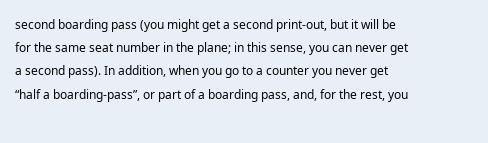second boarding pass (you might get a second print-out, but it will be for the same seat number in the plane; in this sense, you can never get a second pass). In addition, when you go to a counter you never get “half a boarding-pass”, or part of a boarding pass, and, for the rest, you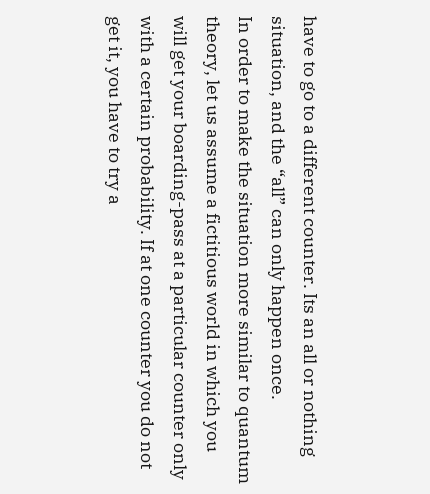have to go to a different counter. Its an all or nothing situation, and the “all” can only happen once.
In order to make the situation more similar to quantum theory, let us assume a fictitious world in which you will get your boarding-pass at a particular counter only with a certain probability. If at one counter you do not get it, you have to try a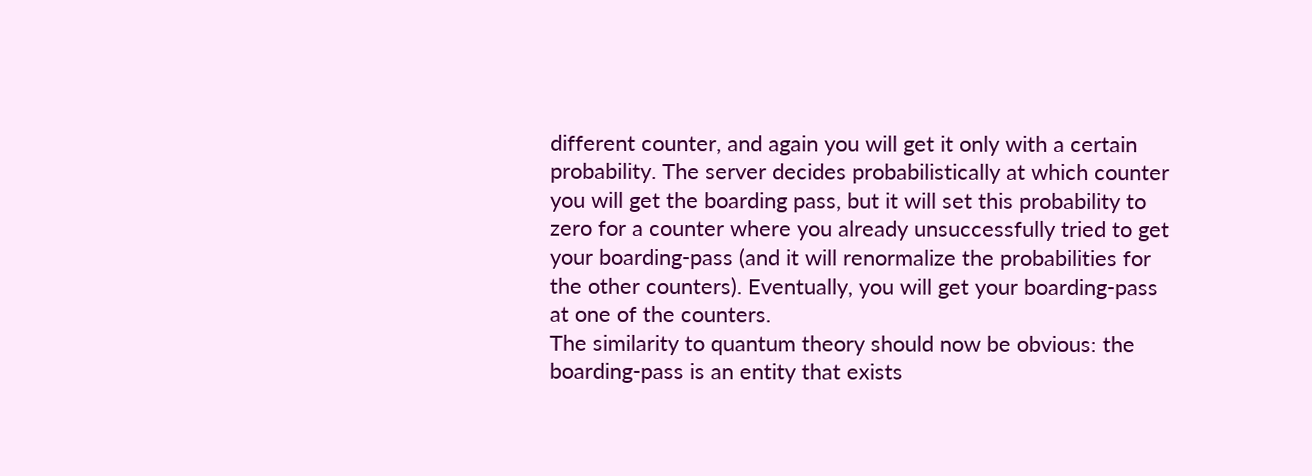different counter, and again you will get it only with a certain probability. The server decides probabilistically at which counter you will get the boarding pass, but it will set this probability to zero for a counter where you already unsuccessfully tried to get your boarding-pass (and it will renormalize the probabilities for the other counters). Eventually, you will get your boarding-pass at one of the counters.
The similarity to quantum theory should now be obvious: the boarding-pass is an entity that exists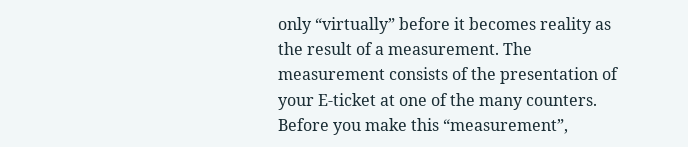only “virtually” before it becomes reality as the result of a measurement. The measurement consists of the presentation of your E-ticket at one of the many counters. Before you make this “measurement”,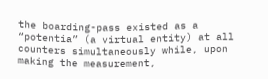the boarding-pass existed as a “potentia” (a virtual entity) at all counters simultaneously while, upon making the measurement,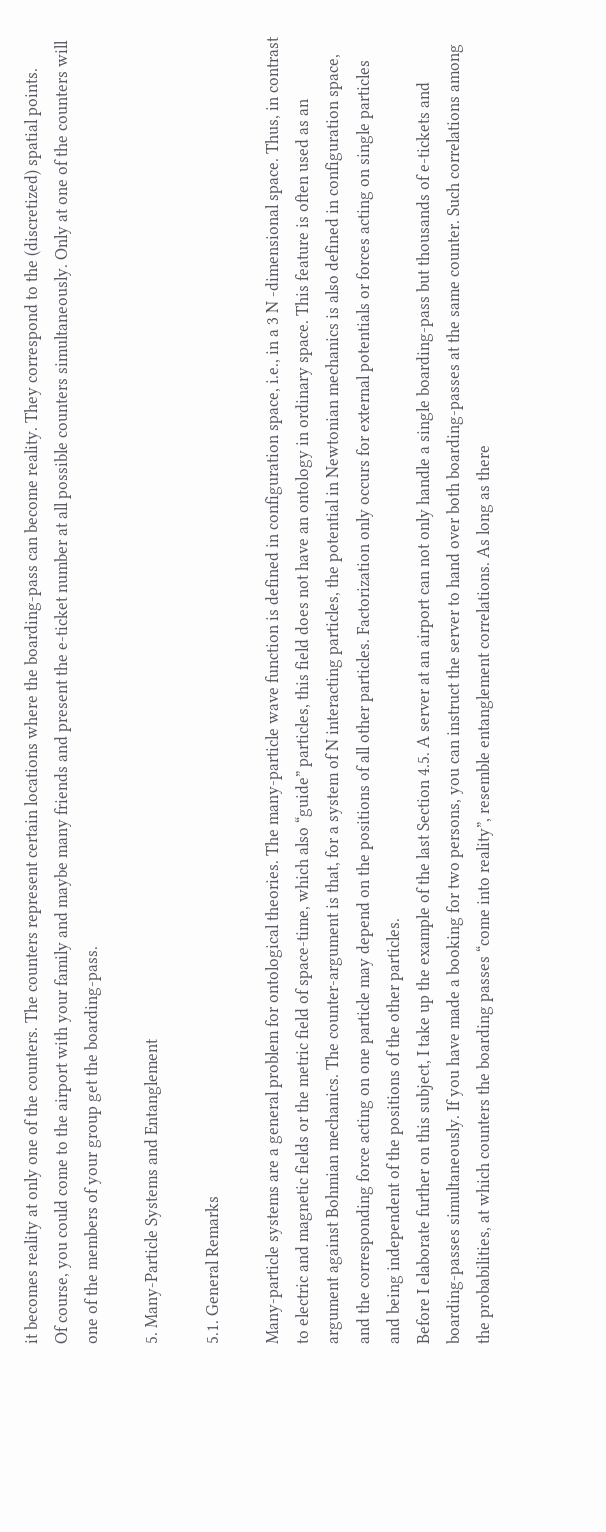it becomes reality at only one of the counters. The counters represent certain locations where the boarding-pass can become reality. They correspond to the (discretized) spatial points.
Of course, you could come to the airport with your family and maybe many friends and present the e-ticket number at all possible counters simultaneously. Only at one of the counters will one of the members of your group get the boarding-pass.

5. Many-Particle Systems and Entanglement

5.1. General Remarks

Many-particle systems are a general problem for ontological theories. The many-particle wave function is defined in configuration space, i.e., in a 3 N -dimensional space. Thus, in contrast to electric and magnetic fields or the metric field of space-time, which also “guide” particles, this field does not have an ontology in ordinary space. This feature is often used as an argument against Bohmian mechanics. The counter-argument is that, for a system of N interacting particles, the potential in Newtonian mechanics is also defined in configuration space, and the corresponding force acting on one particle may depend on the positions of all other particles. Factorization only occurs for external potentials or forces acting on single particles and being independent of the positions of the other particles.
Before I elaborate further on this subject, I take up the example of the last Section 4.5. A server at an airport can not only handle a single boarding-pass but thousands of e-tickets and boarding-passes simultaneously. If you have made a booking for two persons, you can instruct the server to hand over both boarding-passes at the same counter. Such correlations among the probabilities, at which counters the boarding passes “come into reality”, resemble entanglement correlations. As long as there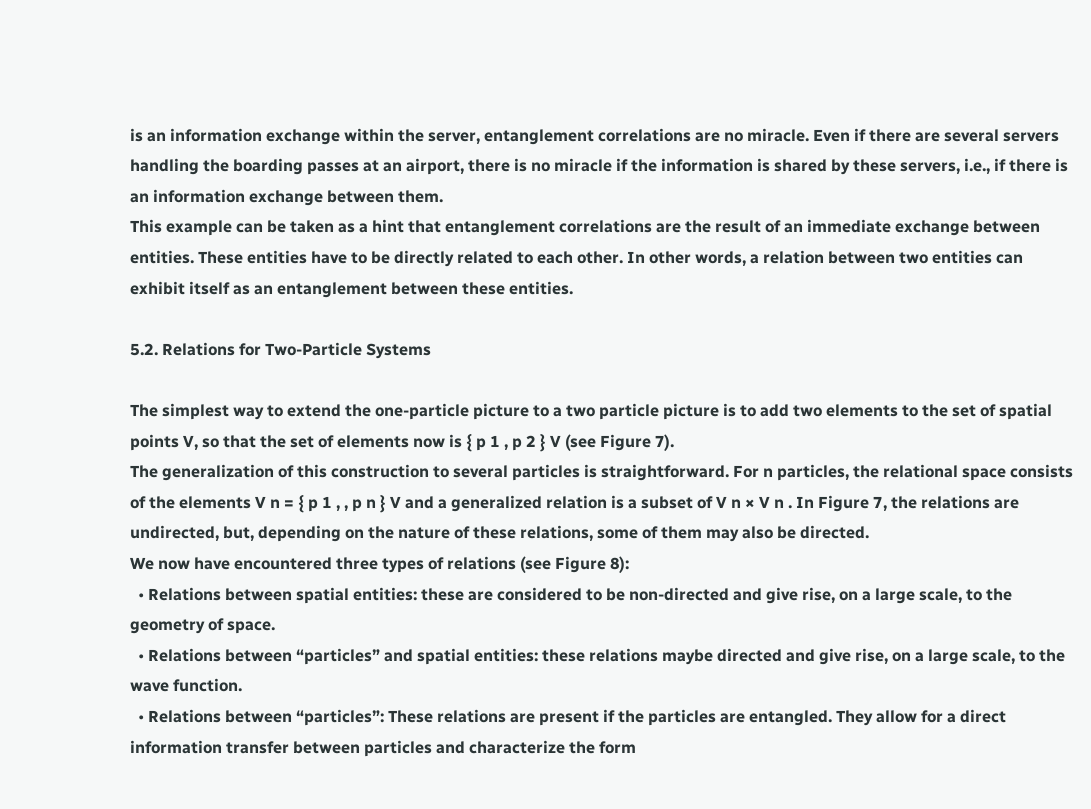is an information exchange within the server, entanglement correlations are no miracle. Even if there are several servers handling the boarding passes at an airport, there is no miracle if the information is shared by these servers, i.e., if there is an information exchange between them.
This example can be taken as a hint that entanglement correlations are the result of an immediate exchange between entities. These entities have to be directly related to each other. In other words, a relation between two entities can exhibit itself as an entanglement between these entities.

5.2. Relations for Two-Particle Systems

The simplest way to extend the one-particle picture to a two particle picture is to add two elements to the set of spatial points V, so that the set of elements now is { p 1 , p 2 } V (see Figure 7).
The generalization of this construction to several particles is straightforward. For n particles, the relational space consists of the elements V n = { p 1 , , p n } V and a generalized relation is a subset of V n × V n . In Figure 7, the relations are undirected, but, depending on the nature of these relations, some of them may also be directed.
We now have encountered three types of relations (see Figure 8):
  • Relations between spatial entities: these are considered to be non-directed and give rise, on a large scale, to the geometry of space.
  • Relations between “particles” and spatial entities: these relations maybe directed and give rise, on a large scale, to the wave function.
  • Relations between “particles”: These relations are present if the particles are entangled. They allow for a direct information transfer between particles and characterize the form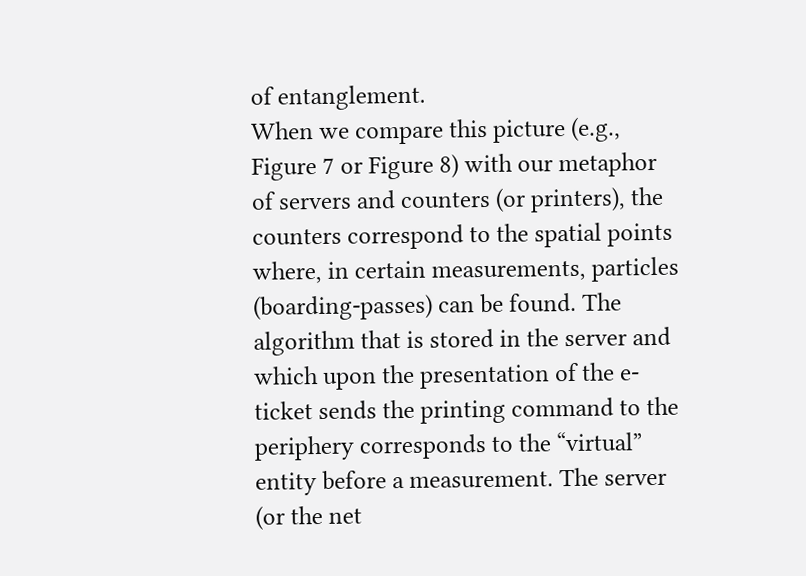of entanglement.
When we compare this picture (e.g., Figure 7 or Figure 8) with our metaphor of servers and counters (or printers), the counters correspond to the spatial points where, in certain measurements, particles (boarding-passes) can be found. The algorithm that is stored in the server and which upon the presentation of the e-ticket sends the printing command to the periphery corresponds to the “virtual” entity before a measurement. The server (or the net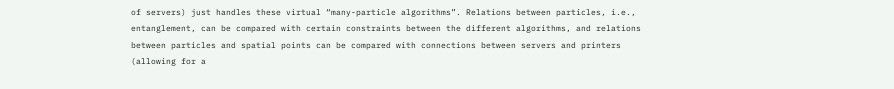of servers) just handles these virtual “many-particle algorithms”. Relations between particles, i.e., entanglement, can be compared with certain constraints between the different algorithms, and relations between particles and spatial points can be compared with connections between servers and printers (allowing for a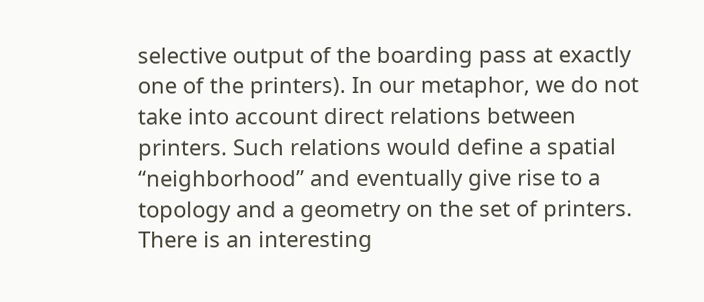selective output of the boarding pass at exactly one of the printers). In our metaphor, we do not take into account direct relations between printers. Such relations would define a spatial “neighborhood” and eventually give rise to a topology and a geometry on the set of printers.
There is an interesting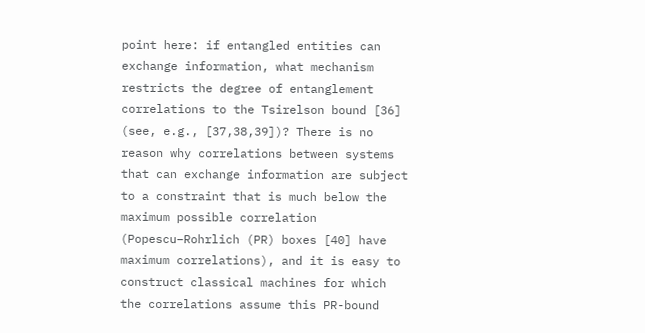point here: if entangled entities can exchange information, what mechanism restricts the degree of entanglement correlations to the Tsirelson bound [36] (see, e.g., [37,38,39])? There is no reason why correlations between systems that can exchange information are subject to a constraint that is much below the maximum possible correlation (Popescu–Rohrlich (PR) boxes [40] have maximum correlations), and it is easy to construct classical machines for which the correlations assume this PR-bound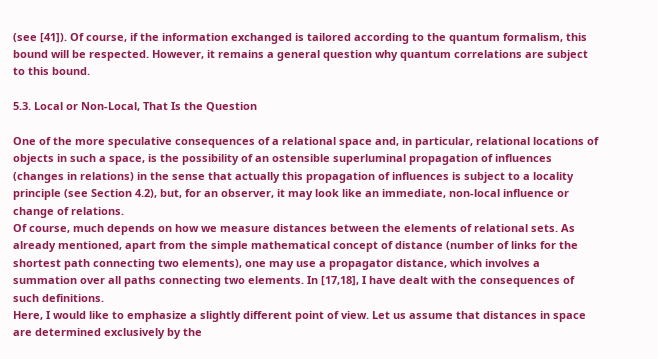(see [41]). Of course, if the information exchanged is tailored according to the quantum formalism, this bound will be respected. However, it remains a general question why quantum correlations are subject to this bound.

5.3. Local or Non-Local, That Is the Question

One of the more speculative consequences of a relational space and, in particular, relational locations of objects in such a space, is the possibility of an ostensible superluminal propagation of influences (changes in relations) in the sense that actually this propagation of influences is subject to a locality principle (see Section 4.2), but, for an observer, it may look like an immediate, non-local influence or change of relations.
Of course, much depends on how we measure distances between the elements of relational sets. As already mentioned, apart from the simple mathematical concept of distance (number of links for the shortest path connecting two elements), one may use a propagator distance, which involves a summation over all paths connecting two elements. In [17,18], I have dealt with the consequences of such definitions.
Here, I would like to emphasize a slightly different point of view. Let us assume that distances in space are determined exclusively by the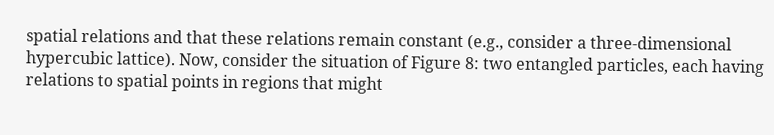spatial relations and that these relations remain constant (e.g., consider a three-dimensional hypercubic lattice). Now, consider the situation of Figure 8: two entangled particles, each having relations to spatial points in regions that might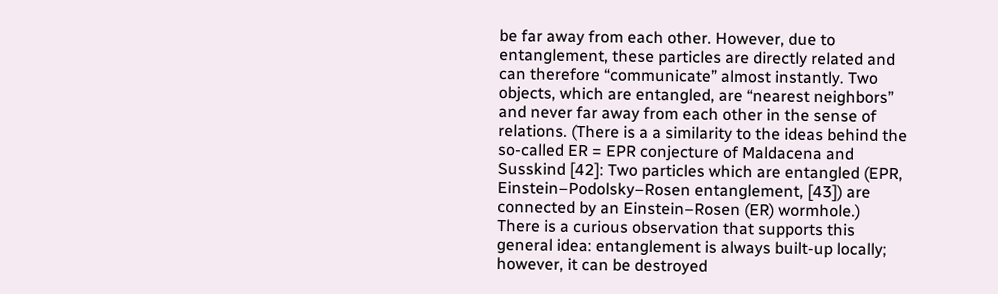be far away from each other. However, due to entanglement, these particles are directly related and can therefore “communicate” almost instantly. Two objects, which are entangled, are “nearest neighbors” and never far away from each other in the sense of relations. (There is a a similarity to the ideas behind the so-called ER = EPR conjecture of Maldacena and Susskind [42]: Two particles which are entangled (EPR, Einstein–Podolsky–Rosen entanglement, [43]) are connected by an Einstein–Rosen (ER) wormhole.)
There is a curious observation that supports this general idea: entanglement is always built-up locally; however, it can be destroyed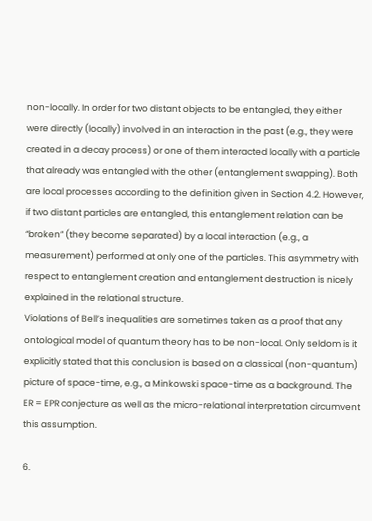non-locally. In order for two distant objects to be entangled, they either were directly (locally) involved in an interaction in the past (e.g., they were created in a decay process) or one of them interacted locally with a particle that already was entangled with the other (entanglement swapping). Both are local processes according to the definition given in Section 4.2. However, if two distant particles are entangled, this entanglement relation can be “broken” (they become separated) by a local interaction (e.g., a measurement) performed at only one of the particles. This asymmetry with respect to entanglement creation and entanglement destruction is nicely explained in the relational structure.
Violations of Bell’s inequalities are sometimes taken as a proof that any ontological model of quantum theory has to be non-local. Only seldom is it explicitly stated that this conclusion is based on a classical (non-quantum) picture of space-time, e.g., a Minkowski space-time as a background. The ER = EPR conjecture as well as the micro-relational interpretation circumvent this assumption.

6.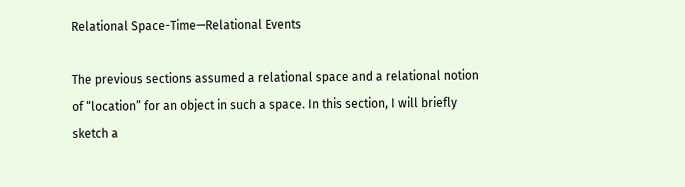Relational Space-Time—Relational Events

The previous sections assumed a relational space and a relational notion of “location” for an object in such a space. In this section, I will briefly sketch a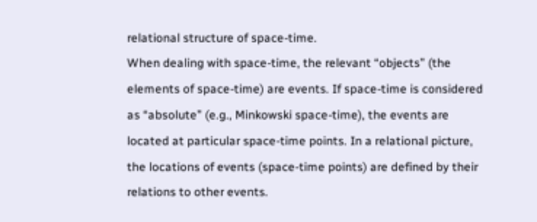relational structure of space-time.
When dealing with space-time, the relevant “objects” (the elements of space-time) are events. If space-time is considered as “absolute” (e.g., Minkowski space-time), the events are located at particular space-time points. In a relational picture, the locations of events (space-time points) are defined by their relations to other events.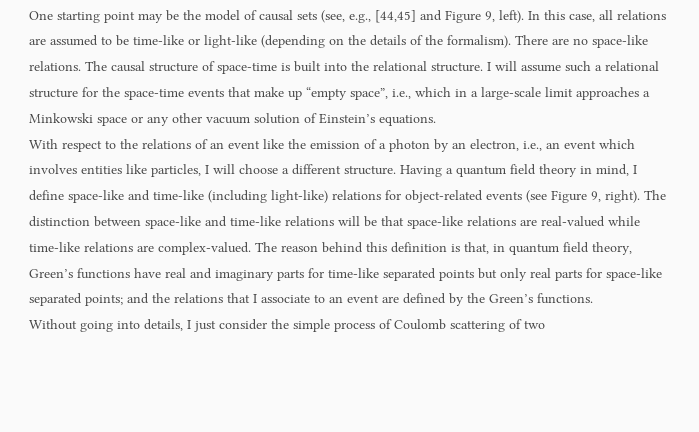One starting point may be the model of causal sets (see, e.g., [44,45] and Figure 9, left). In this case, all relations are assumed to be time-like or light-like (depending on the details of the formalism). There are no space-like relations. The causal structure of space-time is built into the relational structure. I will assume such a relational structure for the space-time events that make up “empty space”, i.e., which in a large-scale limit approaches a Minkowski space or any other vacuum solution of Einstein’s equations.
With respect to the relations of an event like the emission of a photon by an electron, i.e., an event which involves entities like particles, I will choose a different structure. Having a quantum field theory in mind, I define space-like and time-like (including light-like) relations for object-related events (see Figure 9, right). The distinction between space-like and time-like relations will be that space-like relations are real-valued while time-like relations are complex-valued. The reason behind this definition is that, in quantum field theory, Green’s functions have real and imaginary parts for time-like separated points but only real parts for space-like separated points; and the relations that I associate to an event are defined by the Green’s functions.
Without going into details, I just consider the simple process of Coulomb scattering of two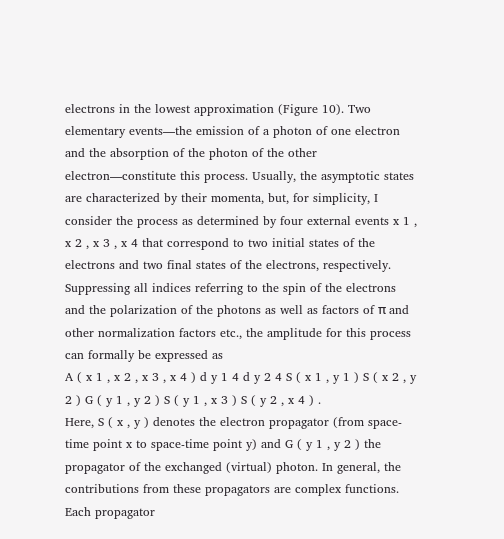electrons in the lowest approximation (Figure 10). Two elementary events—the emission of a photon of one electron and the absorption of the photon of the other electron—constitute this process. Usually, the asymptotic states are characterized by their momenta, but, for simplicity, I consider the process as determined by four external events x 1 , x 2 , x 3 , x 4 that correspond to two initial states of the electrons and two final states of the electrons, respectively. Suppressing all indices referring to the spin of the electrons and the polarization of the photons as well as factors of π and other normalization factors etc., the amplitude for this process can formally be expressed as
A ( x 1 , x 2 , x 3 , x 4 ) d y 1 4 d y 2 4 S ( x 1 , y 1 ) S ( x 2 , y 2 ) G ( y 1 , y 2 ) S ( y 1 , x 3 ) S ( y 2 , x 4 ) .
Here, S ( x , y ) denotes the electron propagator (from space-time point x to space-time point y) and G ( y 1 , y 2 ) the propagator of the exchanged (virtual) photon. In general, the contributions from these propagators are complex functions. Each propagator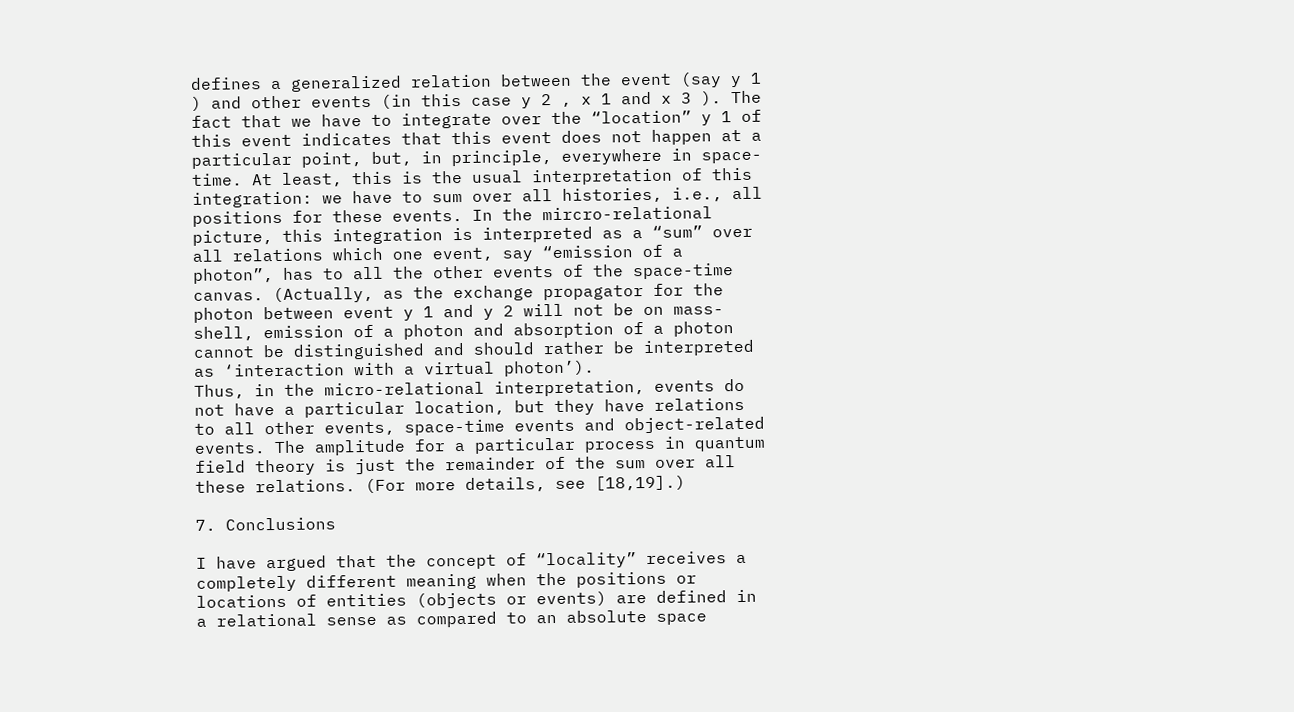defines a generalized relation between the event (say y 1 ) and other events (in this case y 2 , x 1 and x 3 ). The fact that we have to integrate over the “location” y 1 of this event indicates that this event does not happen at a particular point, but, in principle, everywhere in space-time. At least, this is the usual interpretation of this integration: we have to sum over all histories, i.e., all positions for these events. In the mircro-relational picture, this integration is interpreted as a “sum” over all relations which one event, say “emission of a photon”, has to all the other events of the space-time canvas. (Actually, as the exchange propagator for the photon between event y 1 and y 2 will not be on mass-shell, emission of a photon and absorption of a photon cannot be distinguished and should rather be interpreted as ‘interaction with a virtual photon’).
Thus, in the micro-relational interpretation, events do not have a particular location, but they have relations to all other events, space-time events and object-related events. The amplitude for a particular process in quantum field theory is just the remainder of the sum over all these relations. (For more details, see [18,19].)

7. Conclusions

I have argued that the concept of “locality” receives a completely different meaning when the positions or locations of entities (objects or events) are defined in a relational sense as compared to an absolute space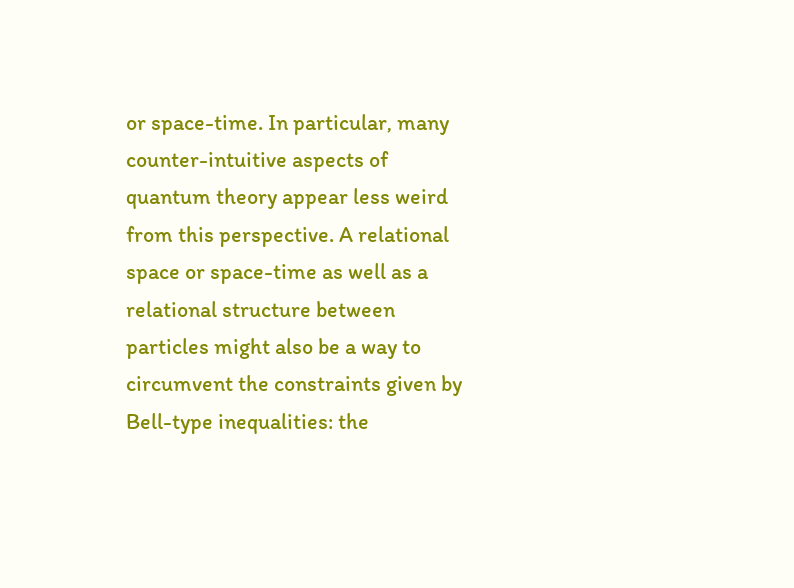or space-time. In particular, many counter-intuitive aspects of quantum theory appear less weird from this perspective. A relational space or space-time as well as a relational structure between particles might also be a way to circumvent the constraints given by Bell-type inequalities: the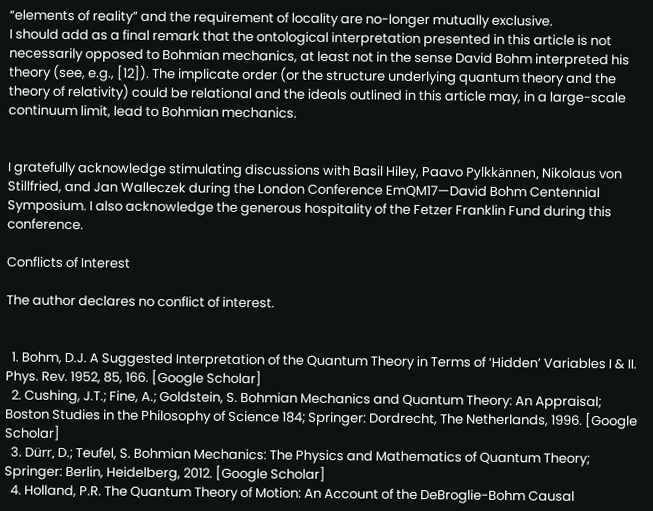“elements of reality” and the requirement of locality are no-longer mutually exclusive.
I should add as a final remark that the ontological interpretation presented in this article is not necessarily opposed to Bohmian mechanics, at least not in the sense David Bohm interpreted his theory (see, e.g., [12]). The implicate order (or the structure underlying quantum theory and the theory of relativity) could be relational and the ideals outlined in this article may, in a large-scale continuum limit, lead to Bohmian mechanics.


I gratefully acknowledge stimulating discussions with Basil Hiley, Paavo Pylkkännen, Nikolaus von Stillfried, and Jan Walleczek during the London Conference EmQM17—David Bohm Centennial Symposium. I also acknowledge the generous hospitality of the Fetzer Franklin Fund during this conference.

Conflicts of Interest

The author declares no conflict of interest.


  1. Bohm, D.J. A Suggested Interpretation of the Quantum Theory in Terms of ‘Hidden’ Variables I & II. Phys. Rev. 1952, 85, 166. [Google Scholar]
  2. Cushing, J.T.; Fine, A.; Goldstein, S. Bohmian Mechanics and Quantum Theory: An Appraisal; Boston Studies in the Philosophy of Science 184; Springer: Dordrecht, The Netherlands, 1996. [Google Scholar]
  3. Dürr, D.; Teufel, S. Bohmian Mechanics: The Physics and Mathematics of Quantum Theory; Springer: Berlin, Heidelberg, 2012. [Google Scholar]
  4. Holland, P.R. The Quantum Theory of Motion: An Account of the DeBroglie-Bohm Causal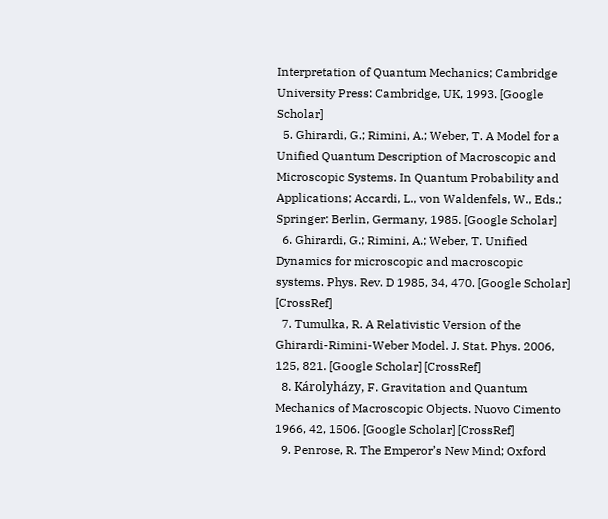Interpretation of Quantum Mechanics; Cambridge University Press: Cambridge, UK, 1993. [Google Scholar]
  5. Ghirardi, G.; Rimini, A.; Weber, T. A Model for a Unified Quantum Description of Macroscopic and Microscopic Systems. In Quantum Probability and Applications; Accardi, L., von Waldenfels, W., Eds.; Springer: Berlin, Germany, 1985. [Google Scholar]
  6. Ghirardi, G.; Rimini, A.; Weber, T. Unified Dynamics for microscopic and macroscopic systems. Phys. Rev. D 1985, 34, 470. [Google Scholar] [CrossRef]
  7. Tumulka, R. A Relativistic Version of the Ghirardi-Rimini-Weber Model. J. Stat. Phys. 2006, 125, 821. [Google Scholar] [CrossRef]
  8. Károlyházy, F. Gravitation and Quantum Mechanics of Macroscopic Objects. Nuovo Cimento 1966, 42, 1506. [Google Scholar] [CrossRef]
  9. Penrose, R. The Emperor’s New Mind; Oxford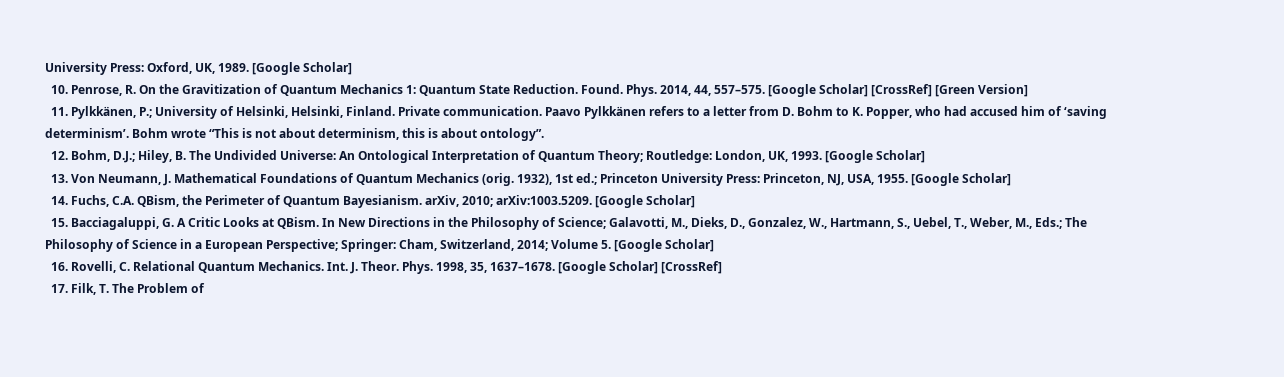University Press: Oxford, UK, 1989. [Google Scholar]
  10. Penrose, R. On the Gravitization of Quantum Mechanics 1: Quantum State Reduction. Found. Phys. 2014, 44, 557–575. [Google Scholar] [CrossRef] [Green Version]
  11. Pylkkänen, P.; University of Helsinki, Helsinki, Finland. Private communication. Paavo Pylkkänen refers to a letter from D. Bohm to K. Popper, who had accused him of ‘saving determinism’. Bohm wrote “This is not about determinism, this is about ontology”.
  12. Bohm, D.J.; Hiley, B. The Undivided Universe: An Ontological Interpretation of Quantum Theory; Routledge: London, UK, 1993. [Google Scholar]
  13. Von Neumann, J. Mathematical Foundations of Quantum Mechanics (orig. 1932), 1st ed.; Princeton University Press: Princeton, NJ, USA, 1955. [Google Scholar]
  14. Fuchs, C.A. QBism, the Perimeter of Quantum Bayesianism. arXiv, 2010; arXiv:1003.5209. [Google Scholar]
  15. Bacciagaluppi, G. A Critic Looks at QBism. In New Directions in the Philosophy of Science; Galavotti, M., Dieks, D., Gonzalez, W., Hartmann, S., Uebel, T., Weber, M., Eds.; The Philosophy of Science in a European Perspective; Springer: Cham, Switzerland, 2014; Volume 5. [Google Scholar]
  16. Rovelli, C. Relational Quantum Mechanics. Int. J. Theor. Phys. 1998, 35, 1637–1678. [Google Scholar] [CrossRef]
  17. Filk, T. The Problem of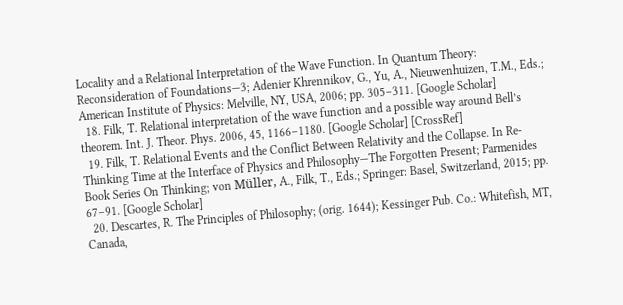Locality and a Relational Interpretation of the Wave Function. In Quantum Theory: Reconsideration of Foundations—3; Adenier Khrennikov, G., Yu, A., Nieuwenhuizen, T.M., Eds.; American Institute of Physics: Melville, NY, USA, 2006; pp. 305–311. [Google Scholar]
  18. Filk, T. Relational interpretation of the wave function and a possible way around Bell’s theorem. Int. J. Theor. Phys. 2006, 45, 1166–1180. [Google Scholar] [CrossRef]
  19. Filk, T. Relational Events and the Conflict Between Relativity and the Collapse. In Re-Thinking Time at the Interface of Physics and Philosophy—The Forgotten Present; Parmenides Book Series On Thinking; von Müller, A., Filk, T., Eds.; Springer: Basel, Switzerland, 2015; pp. 67–91. [Google Scholar]
  20. Descartes, R. The Principles of Philosophy; (orig. 1644); Kessinger Pub. Co.: Whitefish, MT, Canada,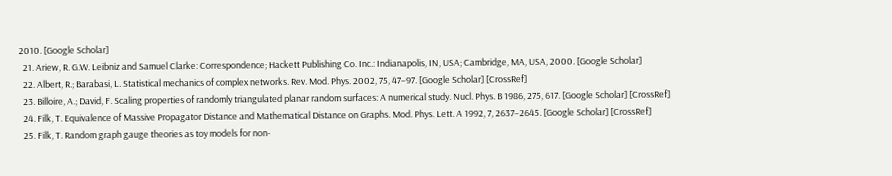2010. [Google Scholar]
  21. Ariew, R. G.W. Leibniz and Samuel Clarke: Correspondence; Hackett Publishing Co. Inc.: Indianapolis, IN, USA; Cambridge, MA, USA, 2000. [Google Scholar]
  22. Albert, R.; Barabasi, L. Statistical mechanics of complex networks. Rev. Mod. Phys. 2002, 75, 47–97. [Google Scholar] [CrossRef]
  23. Billoire, A.; David, F. Scaling properties of randomly triangulated planar random surfaces: A numerical study. Nucl. Phys. B 1986, 275, 617. [Google Scholar] [CrossRef]
  24. Filk, T. Equivalence of Massive Propagator Distance and Mathematical Distance on Graphs. Mod. Phys. Lett. A 1992, 7, 2637–2645. [Google Scholar] [CrossRef]
  25. Filk, T. Random graph gauge theories as toy models for non-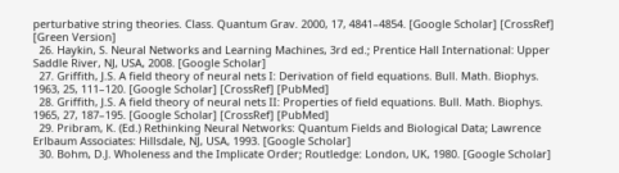perturbative string theories. Class. Quantum Grav. 2000, 17, 4841–4854. [Google Scholar] [CrossRef] [Green Version]
  26. Haykin, S. Neural Networks and Learning Machines, 3rd ed.; Prentice Hall International: Upper Saddle River, NJ, USA, 2008. [Google Scholar]
  27. Griffith, J.S. A field theory of neural nets I: Derivation of field equations. Bull. Math. Biophys. 1963, 25, 111–120. [Google Scholar] [CrossRef] [PubMed]
  28. Griffith, J.S. A field theory of neural nets II: Properties of field equations. Bull. Math. Biophys. 1965, 27, 187–195. [Google Scholar] [CrossRef] [PubMed]
  29. Pribram, K. (Ed.) Rethinking Neural Networks: Quantum Fields and Biological Data; Lawrence Erlbaum Associates: Hillsdale, NJ, USA, 1993. [Google Scholar]
  30. Bohm, D.J. Wholeness and the Implicate Order; Routledge: London, UK, 1980. [Google Scholar]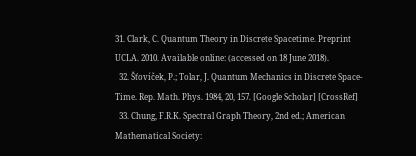31. Clark, C. Quantum Theory in Discrete Spacetime. Preprint UCLA. 2010. Available online: (accessed on 18 June 2018).
  32. Šťovíček, P.; Tolar, J. Quantum Mechanics in Discrete Space-Time. Rep. Math. Phys. 1984, 20, 157. [Google Scholar] [CrossRef]
  33. Chung, F.R.K. Spectral Graph Theory, 2nd ed.; American Mathematical Society: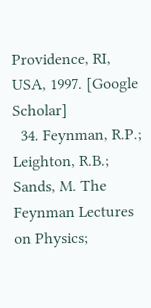Providence, RI, USA, 1997. [Google Scholar]
  34. Feynman, R.P.; Leighton, R.B.; Sands, M. The Feynman Lectures on Physics;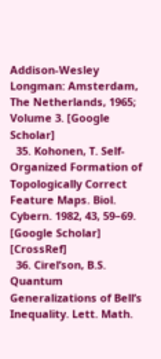Addison-Wesley Longman: Amsterdam, The Netherlands, 1965; Volume 3. [Google Scholar]
  35. Kohonen, T. Self-Organized Formation of Topologically Correct Feature Maps. Biol. Cybern. 1982, 43, 59–69. [Google Scholar] [CrossRef]
  36. Cirel’son, B.S. Quantum Generalizations of Bell’s Inequality. Lett. Math.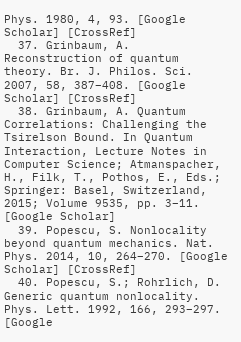Phys. 1980, 4, 93. [Google Scholar] [CrossRef]
  37. Grinbaum, A. Reconstruction of quantum theory. Br. J. Philos. Sci. 2007, 58, 387–408. [Google Scholar] [CrossRef]
  38. Grinbaum, A. Quantum Correlations: Challenging the Tsirelson Bound. In Quantum Interaction, Lecture Notes in Computer Science; Atmanspacher, H., Filk, T., Pothos, E., Eds.; Springer: Basel, Switzerland, 2015; Volume 9535, pp. 3–11. [Google Scholar]
  39. Popescu, S. Nonlocality beyond quantum mechanics. Nat. Phys. 2014, 10, 264–270. [Google Scholar] [CrossRef]
  40. Popescu, S.; Rohrlich, D. Generic quantum nonlocality. Phys. Lett. 1992, 166, 293–297. [Google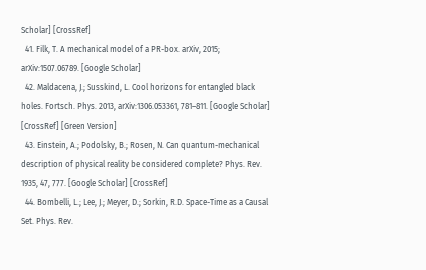Scholar] [CrossRef]
  41. Filk, T. A mechanical model of a PR-box. arXiv, 2015; arXiv:1507.06789. [Google Scholar]
  42. Maldacena, J.; Susskind, L. Cool horizons for entangled black holes. Fortsch. Phys. 2013, arXiv:1306.053361, 781–811. [Google Scholar] [CrossRef] [Green Version]
  43. Einstein, A.; Podolsky, B.; Rosen, N. Can quantum-mechanical description of physical reality be considered complete? Phys. Rev. 1935, 47, 777. [Google Scholar] [CrossRef]
  44. Bombelli, L.; Lee, J.; Meyer, D.; Sorkin, R.D. Space-Time as a Causal Set. Phys. Rev.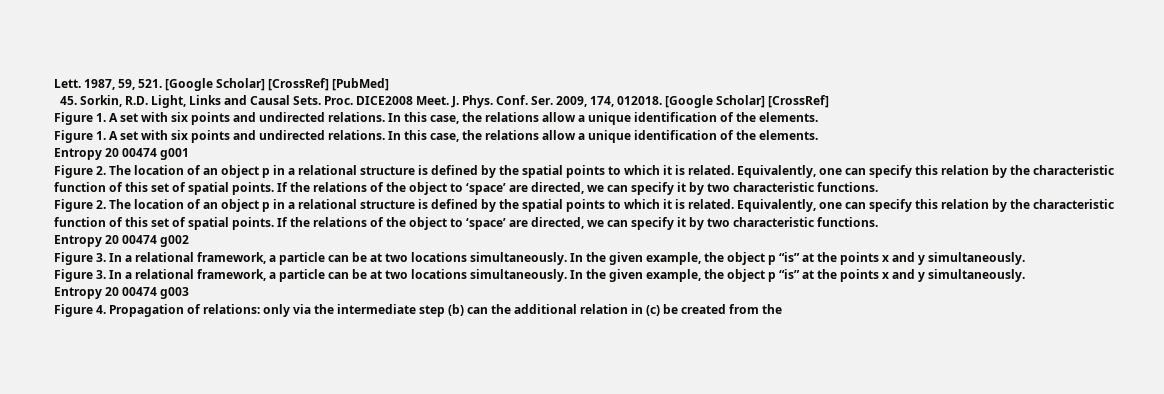Lett. 1987, 59, 521. [Google Scholar] [CrossRef] [PubMed]
  45. Sorkin, R.D. Light, Links and Causal Sets. Proc. DICE2008 Meet. J. Phys. Conf. Ser. 2009, 174, 012018. [Google Scholar] [CrossRef]
Figure 1. A set with six points and undirected relations. In this case, the relations allow a unique identification of the elements.
Figure 1. A set with six points and undirected relations. In this case, the relations allow a unique identification of the elements.
Entropy 20 00474 g001
Figure 2. The location of an object p in a relational structure is defined by the spatial points to which it is related. Equivalently, one can specify this relation by the characteristic function of this set of spatial points. If the relations of the object to ‘space’ are directed, we can specify it by two characteristic functions.
Figure 2. The location of an object p in a relational structure is defined by the spatial points to which it is related. Equivalently, one can specify this relation by the characteristic function of this set of spatial points. If the relations of the object to ‘space’ are directed, we can specify it by two characteristic functions.
Entropy 20 00474 g002
Figure 3. In a relational framework, a particle can be at two locations simultaneously. In the given example, the object p “is” at the points x and y simultaneously.
Figure 3. In a relational framework, a particle can be at two locations simultaneously. In the given example, the object p “is” at the points x and y simultaneously.
Entropy 20 00474 g003
Figure 4. Propagation of relations: only via the intermediate step (b) can the additional relation in (c) be created from the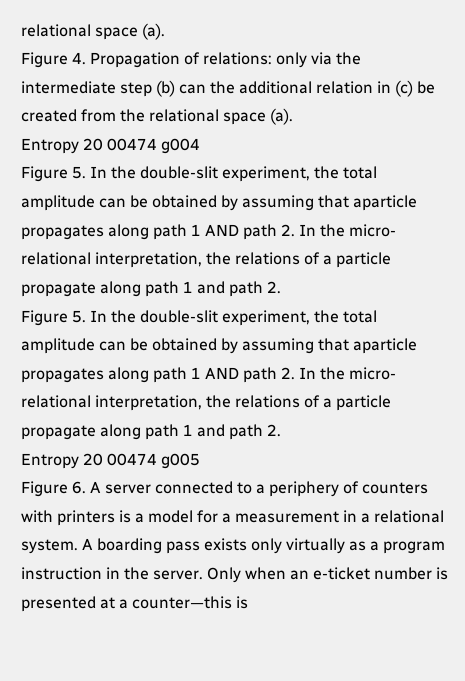relational space (a).
Figure 4. Propagation of relations: only via the intermediate step (b) can the additional relation in (c) be created from the relational space (a).
Entropy 20 00474 g004
Figure 5. In the double-slit experiment, the total amplitude can be obtained by assuming that aparticle propagates along path 1 AND path 2. In the micro-relational interpretation, the relations of a particle propagate along path 1 and path 2.
Figure 5. In the double-slit experiment, the total amplitude can be obtained by assuming that aparticle propagates along path 1 AND path 2. In the micro-relational interpretation, the relations of a particle propagate along path 1 and path 2.
Entropy 20 00474 g005
Figure 6. A server connected to a periphery of counters with printers is a model for a measurement in a relational system. A boarding pass exists only virtually as a program instruction in the server. Only when an e-ticket number is presented at a counter—this is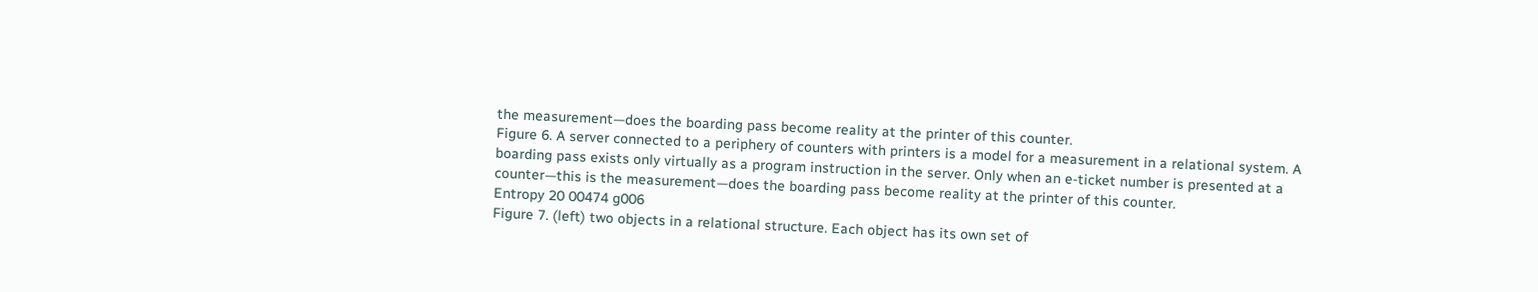the measurement—does the boarding pass become reality at the printer of this counter.
Figure 6. A server connected to a periphery of counters with printers is a model for a measurement in a relational system. A boarding pass exists only virtually as a program instruction in the server. Only when an e-ticket number is presented at a counter—this is the measurement—does the boarding pass become reality at the printer of this counter.
Entropy 20 00474 g006
Figure 7. (left) two objects in a relational structure. Each object has its own set of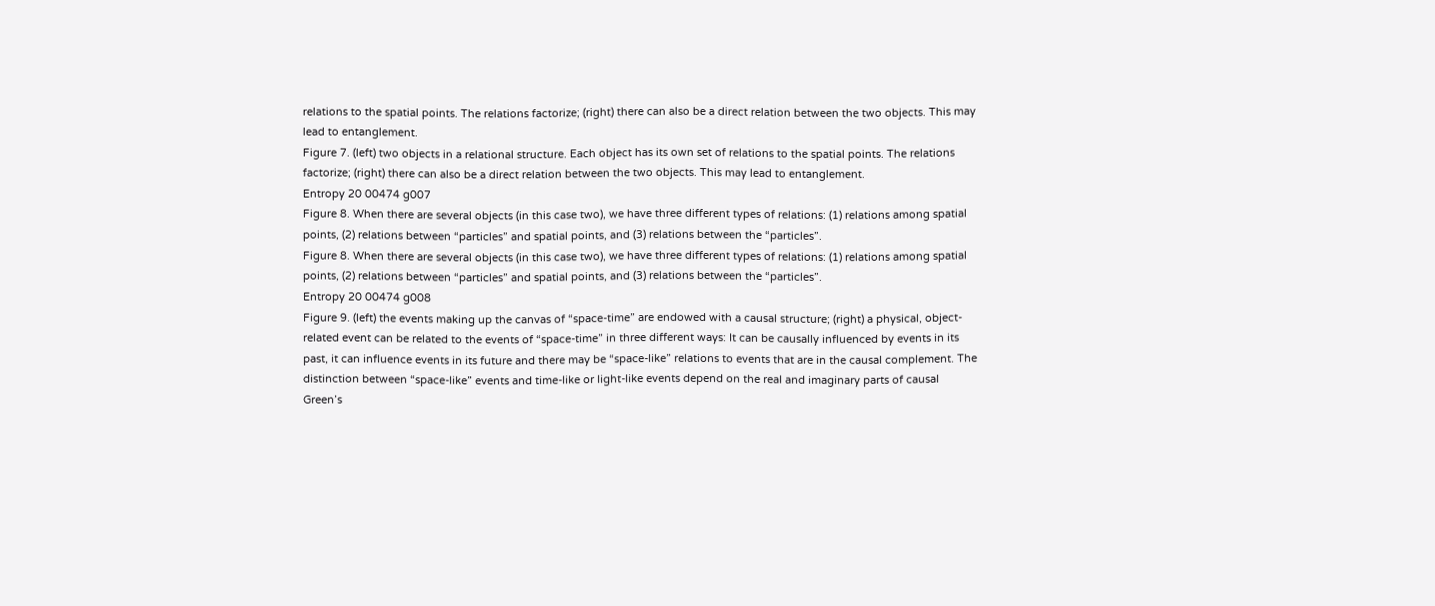relations to the spatial points. The relations factorize; (right) there can also be a direct relation between the two objects. This may lead to entanglement.
Figure 7. (left) two objects in a relational structure. Each object has its own set of relations to the spatial points. The relations factorize; (right) there can also be a direct relation between the two objects. This may lead to entanglement.
Entropy 20 00474 g007
Figure 8. When there are several objects (in this case two), we have three different types of relations: (1) relations among spatial points, (2) relations between “particles” and spatial points, and (3) relations between the “particles”.
Figure 8. When there are several objects (in this case two), we have three different types of relations: (1) relations among spatial points, (2) relations between “particles” and spatial points, and (3) relations between the “particles”.
Entropy 20 00474 g008
Figure 9. (left) the events making up the canvas of “space-time” are endowed with a causal structure; (right) a physical, object-related event can be related to the events of “space-time” in three different ways: It can be causally influenced by events in its past, it can influence events in its future and there may be “space-like” relations to events that are in the causal complement. The distinction between “space-like” events and time-like or light-like events depend on the real and imaginary parts of causal Green’s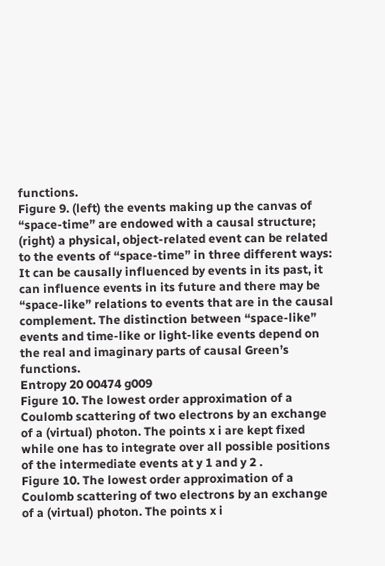functions.
Figure 9. (left) the events making up the canvas of “space-time” are endowed with a causal structure; (right) a physical, object-related event can be related to the events of “space-time” in three different ways: It can be causally influenced by events in its past, it can influence events in its future and there may be “space-like” relations to events that are in the causal complement. The distinction between “space-like” events and time-like or light-like events depend on the real and imaginary parts of causal Green’s functions.
Entropy 20 00474 g009
Figure 10. The lowest order approximation of a Coulomb scattering of two electrons by an exchange of a (virtual) photon. The points x i are kept fixed while one has to integrate over all possible positions of the intermediate events at y 1 and y 2 .
Figure 10. The lowest order approximation of a Coulomb scattering of two electrons by an exchange of a (virtual) photon. The points x i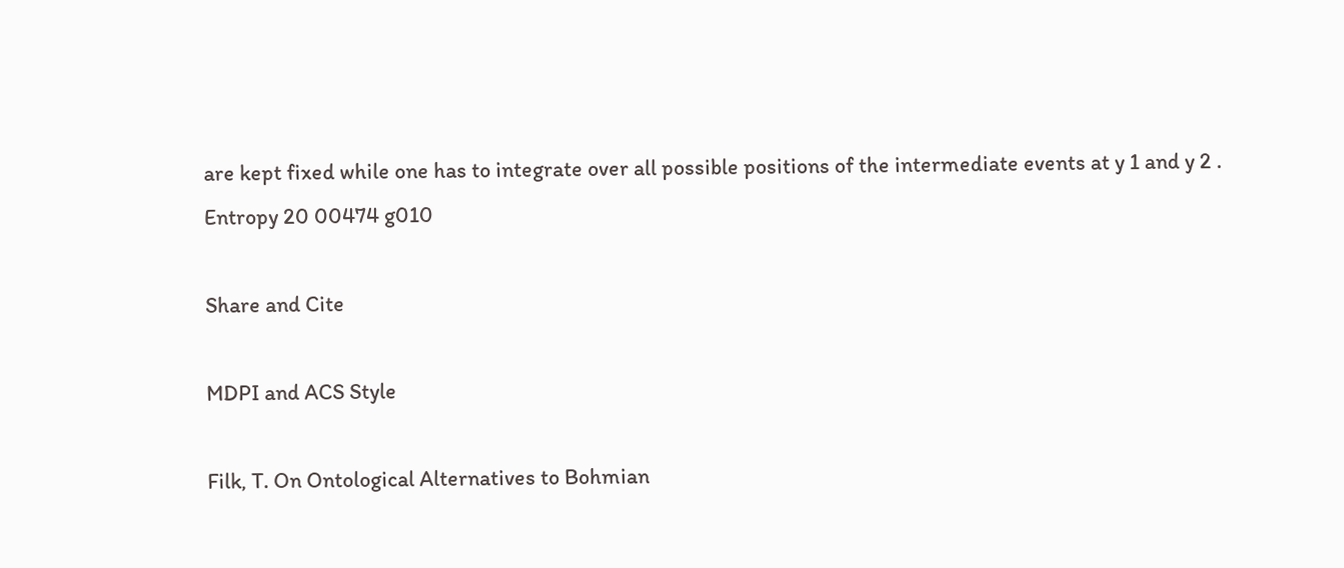are kept fixed while one has to integrate over all possible positions of the intermediate events at y 1 and y 2 .
Entropy 20 00474 g010

Share and Cite

MDPI and ACS Style

Filk, T. On Ontological Alternatives to Bohmian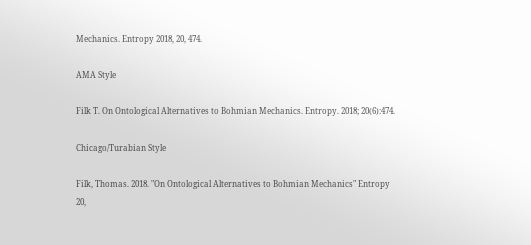Mechanics. Entropy 2018, 20, 474.

AMA Style

Filk T. On Ontological Alternatives to Bohmian Mechanics. Entropy. 2018; 20(6):474.

Chicago/Turabian Style

Filk, Thomas. 2018. "On Ontological Alternatives to Bohmian Mechanics" Entropy 20,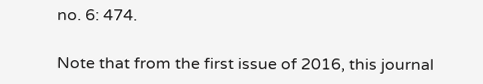no. 6: 474.

Note that from the first issue of 2016, this journal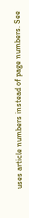uses article numbers instead of page numbers. See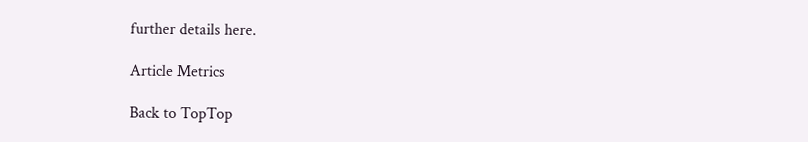further details here.

Article Metrics

Back to TopTop